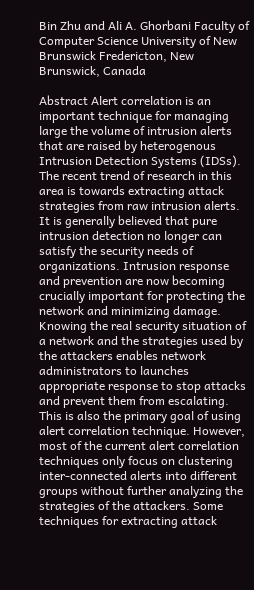Bin Zhu and Ali A. Ghorbani Faculty of Computer Science University of New Brunswick Fredericton, New Brunswick, Canada

Abstract Alert correlation is an important technique for managing large the volume of intrusion alerts that are raised by heterogenous Intrusion Detection Systems (IDSs). The recent trend of research in this area is towards extracting attack strategies from raw intrusion alerts. It is generally believed that pure intrusion detection no longer can satisfy the security needs of organizations. Intrusion response and prevention are now becoming crucially important for protecting the network and minimizing damage. Knowing the real security situation of a network and the strategies used by the attackers enables network administrators to launches appropriate response to stop attacks and prevent them from escalating. This is also the primary goal of using alert correlation technique. However, most of the current alert correlation techniques only focus on clustering inter-connected alerts into different groups without further analyzing the strategies of the attackers. Some techniques for extracting attack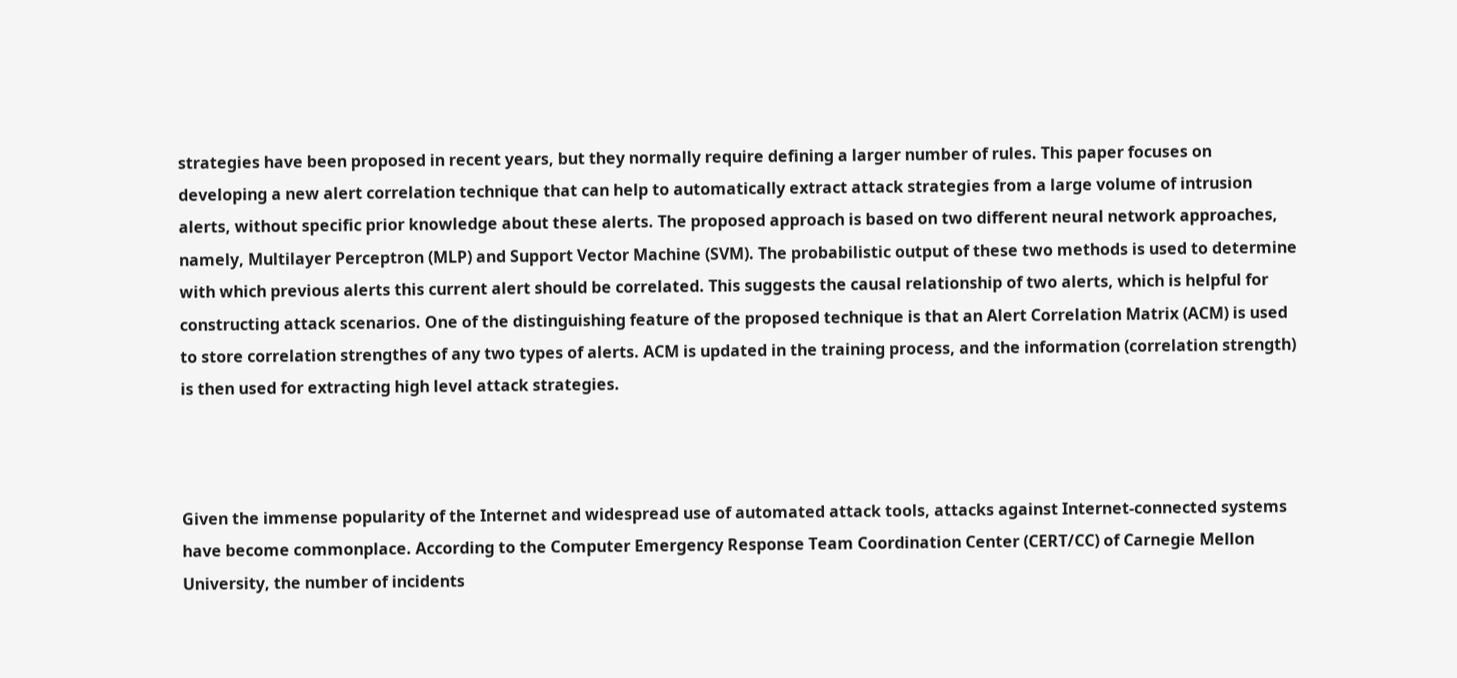strategies have been proposed in recent years, but they normally require defining a larger number of rules. This paper focuses on developing a new alert correlation technique that can help to automatically extract attack strategies from a large volume of intrusion alerts, without specific prior knowledge about these alerts. The proposed approach is based on two different neural network approaches, namely, Multilayer Perceptron (MLP) and Support Vector Machine (SVM). The probabilistic output of these two methods is used to determine with which previous alerts this current alert should be correlated. This suggests the causal relationship of two alerts, which is helpful for constructing attack scenarios. One of the distinguishing feature of the proposed technique is that an Alert Correlation Matrix (ACM) is used to store correlation strengthes of any two types of alerts. ACM is updated in the training process, and the information (correlation strength) is then used for extracting high level attack strategies.



Given the immense popularity of the Internet and widespread use of automated attack tools, attacks against Internet-connected systems have become commonplace. According to the Computer Emergency Response Team Coordination Center (CERT/CC) of Carnegie Mellon University, the number of incidents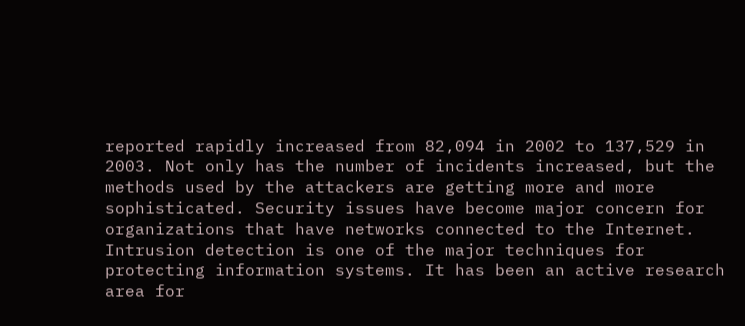reported rapidly increased from 82,094 in 2002 to 137,529 in 2003. Not only has the number of incidents increased, but the methods used by the attackers are getting more and more sophisticated. Security issues have become major concern for organizations that have networks connected to the Internet. Intrusion detection is one of the major techniques for protecting information systems. It has been an active research area for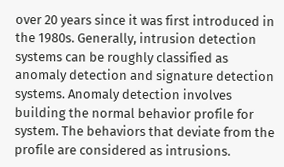over 20 years since it was first introduced in the 1980s. Generally, intrusion detection systems can be roughly classified as anomaly detection and signature detection systems. Anomaly detection involves building the normal behavior profile for system. The behaviors that deviate from the profile are considered as intrusions.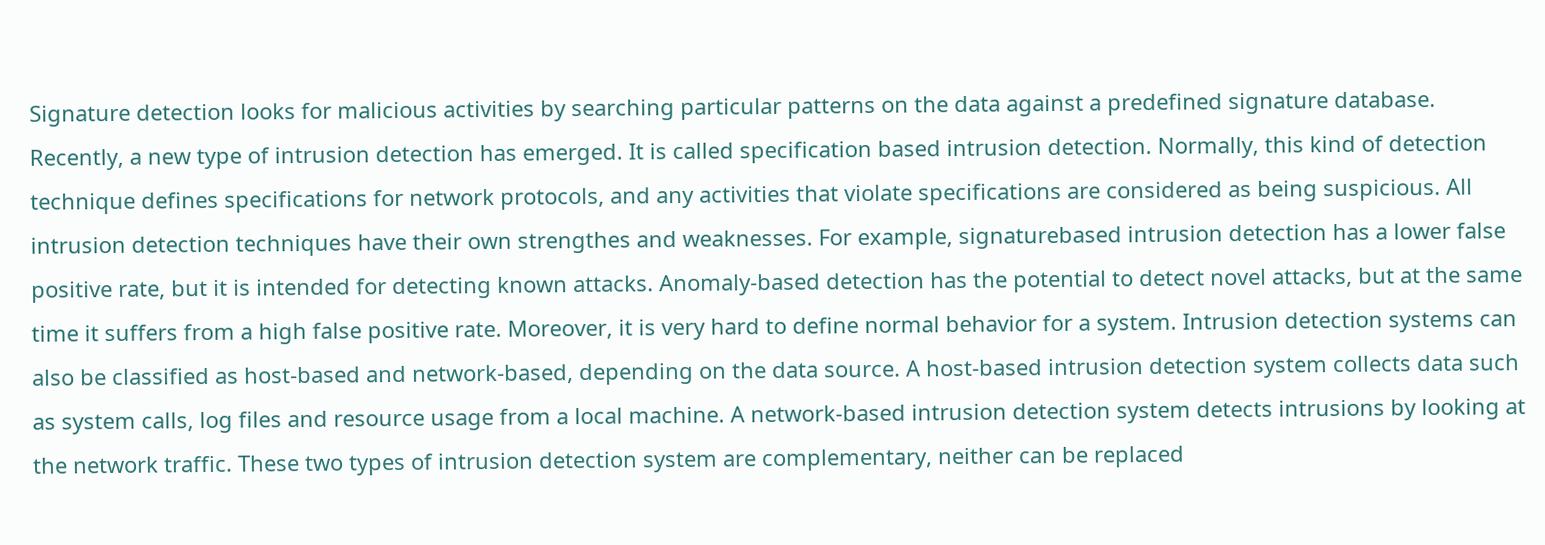Signature detection looks for malicious activities by searching particular patterns on the data against a predefined signature database. Recently, a new type of intrusion detection has emerged. It is called specification based intrusion detection. Normally, this kind of detection technique defines specifications for network protocols, and any activities that violate specifications are considered as being suspicious. All intrusion detection techniques have their own strengthes and weaknesses. For example, signaturebased intrusion detection has a lower false positive rate, but it is intended for detecting known attacks. Anomaly-based detection has the potential to detect novel attacks, but at the same time it suffers from a high false positive rate. Moreover, it is very hard to define normal behavior for a system. Intrusion detection systems can also be classified as host-based and network-based, depending on the data source. A host-based intrusion detection system collects data such as system calls, log files and resource usage from a local machine. A network-based intrusion detection system detects intrusions by looking at the network traffic. These two types of intrusion detection system are complementary, neither can be replaced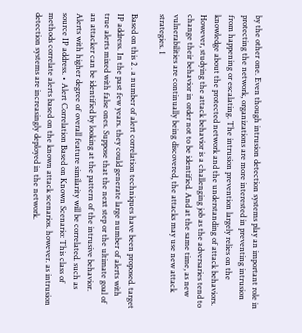by the other one. Even though intrusion detection systems play an important role in protecting the network, organizations are more interested in preventing intrusion from happening or escalating. The intrusion prevention largely relies on the knowledge about the protected network and the understanding of attack behaviors. However, studying the attack behavior is a challenging job as the adversaries tend to change their behavior in order not to be identified. And at the same time, as new vulnerabilities are continually being discovered, the attacks may use new attack strategies. 1

Based on this 2 . a number of alert correlation techniques have been proposed. target IP address. In the past few years. they could generate large number of alerts with true alerts mixed with false ones. Suppose that the next step or the ultimate goal of an attacker can be identified by looking at the pattern of the intrusive behavior. Alerts with higher degree of overall feature similarity will be correlated. such as source IP address. • Alert Correlation Based on Known Scenario: This class of methods correlate alerts based on the known attack scenarios. however. as intrusion detection systems are increasingly deployed in the network.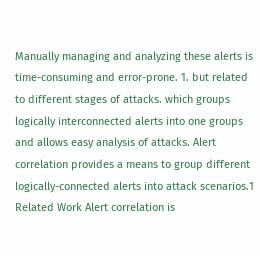Manually managing and analyzing these alerts is time-consuming and error-prone. 1. but related to different stages of attacks. which groups logically interconnected alerts into one groups and allows easy analysis of attacks. Alert correlation provides a means to group different logically-connected alerts into attack scenarios.1 Related Work Alert correlation is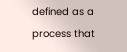defined as a process that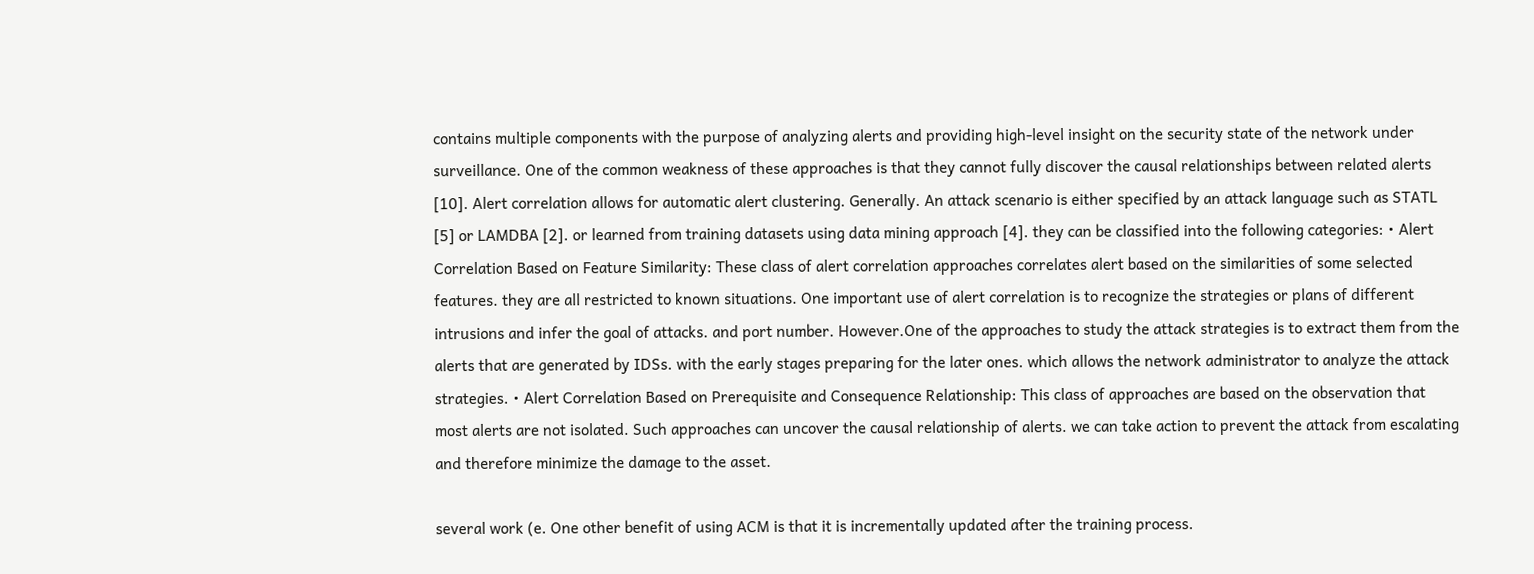contains multiple components with the purpose of analyzing alerts and providing high-level insight on the security state of the network under surveillance. One of the common weakness of these approaches is that they cannot fully discover the causal relationships between related alerts [10]. Alert correlation allows for automatic alert clustering. Generally. An attack scenario is either specified by an attack language such as STATL [5] or LAMDBA [2]. or learned from training datasets using data mining approach [4]. they can be classified into the following categories: • Alert Correlation Based on Feature Similarity: These class of alert correlation approaches correlates alert based on the similarities of some selected features. they are all restricted to known situations. One important use of alert correlation is to recognize the strategies or plans of different intrusions and infer the goal of attacks. and port number. However.One of the approaches to study the attack strategies is to extract them from the alerts that are generated by IDSs. with the early stages preparing for the later ones. which allows the network administrator to analyze the attack strategies. • Alert Correlation Based on Prerequisite and Consequence Relationship: This class of approaches are based on the observation that most alerts are not isolated. Such approaches can uncover the causal relationship of alerts. we can take action to prevent the attack from escalating and therefore minimize the damage to the asset.

several work (e. One other benefit of using ACM is that it is incrementally updated after the training process.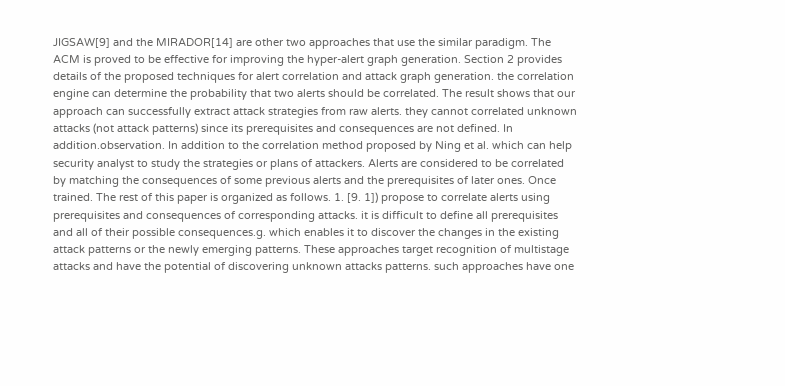JIGSAW[9] and the MIRADOR[14] are other two approaches that use the similar paradigm. The ACM is proved to be effective for improving the hyper-alert graph generation. Section 2 provides details of the proposed techniques for alert correlation and attack graph generation. the correlation engine can determine the probability that two alerts should be correlated. The result shows that our approach can successfully extract attack strategies from raw alerts. they cannot correlated unknown attacks (not attack patterns) since its prerequisites and consequences are not defined. In addition.observation. In addition to the correlation method proposed by Ning et al. which can help security analyst to study the strategies or plans of attackers. Alerts are considered to be correlated by matching the consequences of some previous alerts and the prerequisites of later ones. Once trained. The rest of this paper is organized as follows. 1. [9. 1]) propose to correlate alerts using prerequisites and consequences of corresponding attacks. it is difficult to define all prerequisites and all of their possible consequences.g. which enables it to discover the changes in the existing attack patterns or the newly emerging patterns. These approaches target recognition of multistage attacks and have the potential of discovering unknown attacks patterns. such approaches have one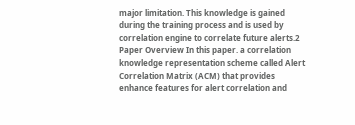major limitation. This knowledge is gained during the training process and is used by correlation engine to correlate future alerts.2 Paper Overview In this paper. a correlation knowledge representation scheme called Alert Correlation Matrix (ACM) that provides enhance features for alert correlation and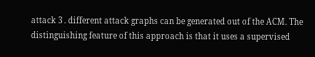attack 3 . different attack graphs can be generated out of the ACM. The distinguishing feature of this approach is that it uses a supervised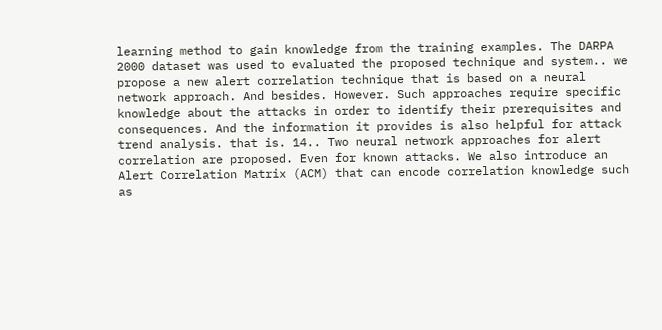learning method to gain knowledge from the training examples. The DARPA 2000 dataset was used to evaluated the proposed technique and system.. we propose a new alert correlation technique that is based on a neural network approach. And besides. However. Such approaches require specific knowledge about the attacks in order to identify their prerequisites and consequences. And the information it provides is also helpful for attack trend analysis. that is. 14.. Two neural network approaches for alert correlation are proposed. Even for known attacks. We also introduce an Alert Correlation Matrix (ACM) that can encode correlation knowledge such as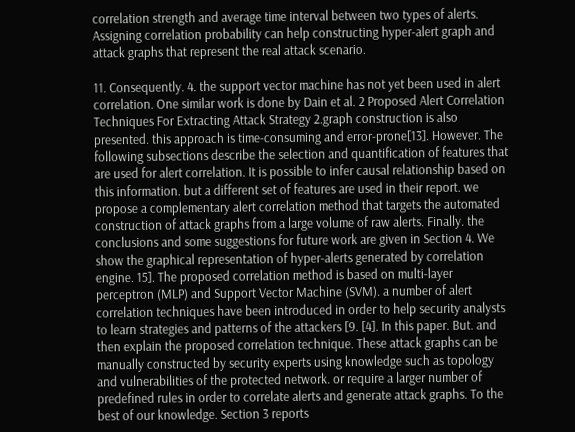correlation strength and average time interval between two types of alerts. Assigning correlation probability can help constructing hyper-alert graph and attack graphs that represent the real attack scenario.

11. Consequently. 4. the support vector machine has not yet been used in alert correlation. One similar work is done by Dain et al. 2 Proposed Alert Correlation Techniques For Extracting Attack Strategy 2.graph construction is also presented. this approach is time-consuming and error-prone[13]. However. The following subsections describe the selection and quantification of features that are used for alert correlation. It is possible to infer causal relationship based on this information. but a different set of features are used in their report. we propose a complementary alert correlation method that targets the automated construction of attack graphs from a large volume of raw alerts. Finally. the conclusions and some suggestions for future work are given in Section 4. We show the graphical representation of hyper-alerts generated by correlation engine. 15]. The proposed correlation method is based on multi-layer perceptron (MLP) and Support Vector Machine (SVM). a number of alert correlation techniques have been introduced in order to help security analysts to learn strategies and patterns of the attackers [9. [4]. In this paper. But. and then explain the proposed correlation technique. These attack graphs can be manually constructed by security experts using knowledge such as topology and vulnerabilities of the protected network. or require a larger number of predefined rules in order to correlate alerts and generate attack graphs. To the best of our knowledge. Section 3 reports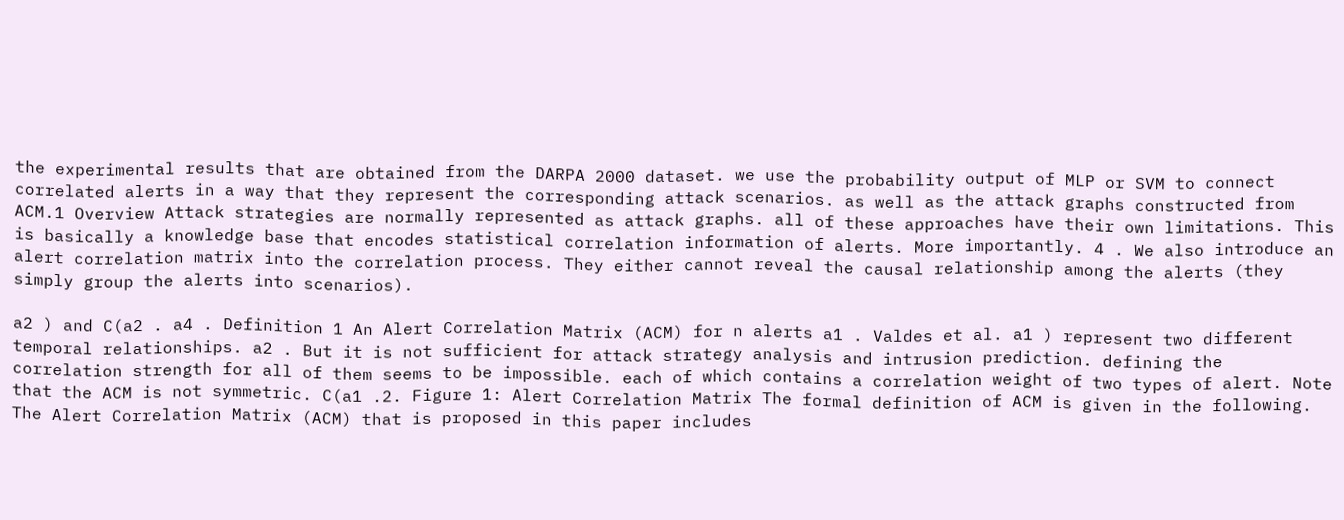the experimental results that are obtained from the DARPA 2000 dataset. we use the probability output of MLP or SVM to connect correlated alerts in a way that they represent the corresponding attack scenarios. as well as the attack graphs constructed from ACM.1 Overview Attack strategies are normally represented as attack graphs. all of these approaches have their own limitations. This is basically a knowledge base that encodes statistical correlation information of alerts. More importantly. 4 . We also introduce an alert correlation matrix into the correlation process. They either cannot reveal the causal relationship among the alerts (they simply group the alerts into scenarios).

a2 ) and C(a2 . a4 . Definition 1 An Alert Correlation Matrix (ACM) for n alerts a1 . Valdes et al. a1 ) represent two different temporal relationships. a2 . But it is not sufficient for attack strategy analysis and intrusion prediction. defining the correlation strength for all of them seems to be impossible. each of which contains a correlation weight of two types of alert. Note that the ACM is not symmetric. C(a1 .2. Figure 1: Alert Correlation Matrix The formal definition of ACM is given in the following. The Alert Correlation Matrix (ACM) that is proposed in this paper includes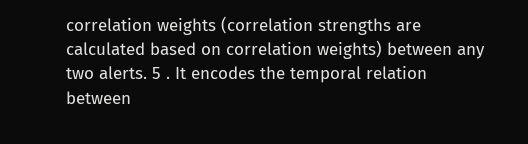correlation weights (correlation strengths are calculated based on correlation weights) between any two alerts. 5 . It encodes the temporal relation between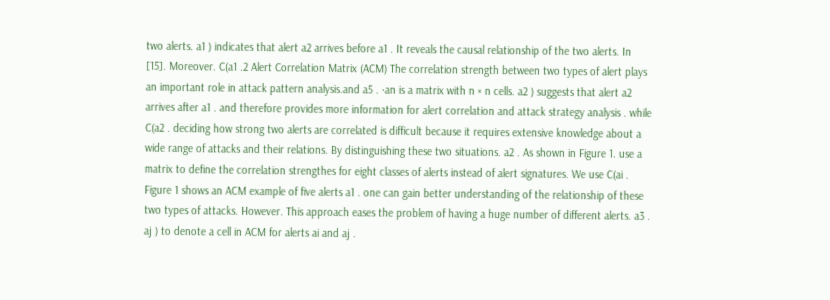two alerts. a1 ) indicates that alert a2 arrives before a1 . It reveals the causal relationship of the two alerts. In [15]. Moreover. C(a1 .2 Alert Correlation Matrix (ACM) The correlation strength between two types of alert plays an important role in attack pattern analysis.and a5 . ·an is a matrix with n × n cells. a2 ) suggests that alert a2 arrives after a1 . and therefore provides more information for alert correlation and attack strategy analysis . while C(a2 . deciding how strong two alerts are correlated is difficult because it requires extensive knowledge about a wide range of attacks and their relations. By distinguishing these two situations. a2 . As shown in Figure 1. use a matrix to define the correlation strengthes for eight classes of alerts instead of alert signatures. We use C(ai . Figure 1 shows an ACM example of five alerts a1 . one can gain better understanding of the relationship of these two types of attacks. However. This approach eases the problem of having a huge number of different alerts. a3 . aj ) to denote a cell in ACM for alerts ai and aj .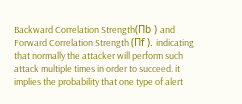Backward Correlation Strength(Πb ) and Forward Correlation Strength (Πf ). indicating that normally the attacker will perform such attack multiple times in order to succeed. it implies the probability that one type of alert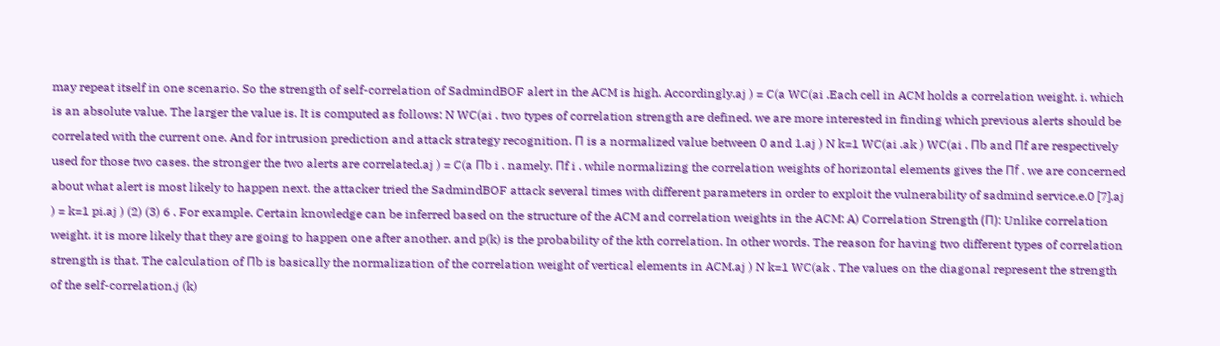may repeat itself in one scenario. So the strength of self-correlation of SadmindBOF alert in the ACM is high. Accordingly.aj ) = C(a WC(ai .Each cell in ACM holds a correlation weight. i. which is an absolute value. The larger the value is. It is computed as follows: N WC(ai . two types of correlation strength are defined. we are more interested in finding which previous alerts should be correlated with the current one. And for intrusion prediction and attack strategy recognition. Π is a normalized value between 0 and 1.aj ) N k=1 WC(ai .ak ) WC(ai . Πb and Πf are respectively used for those two cases. the stronger the two alerts are correlated.aj ) = C(a Πb i . namely. Πf i . while normalizing the correlation weights of horizontal elements gives the Πf . we are concerned about what alert is most likely to happen next. the attacker tried the SadmindBOF attack several times with different parameters in order to exploit the vulnerability of sadmind service.e.0 [7].aj ) = k=1 pi.aj ) (2) (3) 6 . For example. Certain knowledge can be inferred based on the structure of the ACM and correlation weights in the ACM: A) Correlation Strength (Π): Unlike correlation weight. it is more likely that they are going to happen one after another. and p(k) is the probability of the kth correlation. In other words. The reason for having two different types of correlation strength is that. The calculation of Πb is basically the normalization of the correlation weight of vertical elements in ACM.aj ) N k=1 WC(ak . The values on the diagonal represent the strength of the self-correlation.j (k)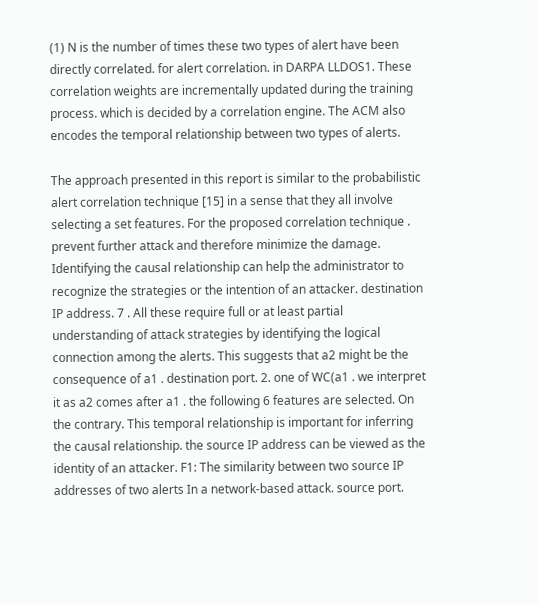(1) N is the number of times these two types of alert have been directly correlated. for alert correlation. in DARPA LLDOS1. These correlation weights are incrementally updated during the training process. which is decided by a correlation engine. The ACM also encodes the temporal relationship between two types of alerts.

The approach presented in this report is similar to the probabilistic alert correlation technique [15] in a sense that they all involve selecting a set features. For the proposed correlation technique . prevent further attack and therefore minimize the damage. Identifying the causal relationship can help the administrator to recognize the strategies or the intention of an attacker. destination IP address. 7 . All these require full or at least partial understanding of attack strategies by identifying the logical connection among the alerts. This suggests that a2 might be the consequence of a1 . destination port. 2. one of WC(a1 . we interpret it as a2 comes after a1 . the following 6 features are selected. On the contrary. This temporal relationship is important for inferring the causal relationship. the source IP address can be viewed as the identity of an attacker. F1: The similarity between two source IP addresses of two alerts In a network-based attack. source port.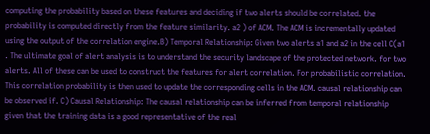computing the probability based on these features and deciding if two alerts should be correlated. the probability is computed directly from the feature similarity. a2 ) of ACM. The ACM is incrementally updated using the output of the correlation engine.B) Temporal Relationship: Given two alerts a1 and a2 in the cell C(a1 . The ultimate goal of alert analysis is to understand the security landscape of the protected network. for two alerts. All of these can be used to construct the features for alert correlation. For probabilistic correlation. This correlation probability is then used to update the corresponding cells in the ACM. causal relationship can be observed if. C) Causal Relationship: The causal relationship can be inferred from temporal relationship given that the training data is a good representative of the real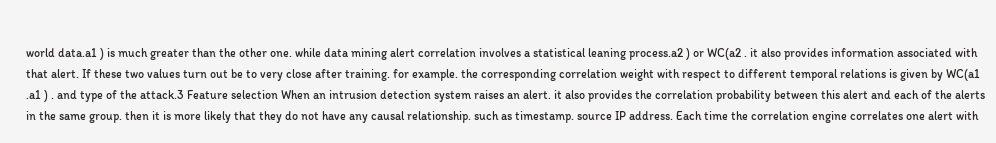world data.a1 ) is much greater than the other one. while data mining alert correlation involves a statistical leaning process.a2 ) or WC(a2 . it also provides information associated with that alert. If these two values turn out be to very close after training. for example. the corresponding correlation weight with respect to different temporal relations is given by WC(a1 .a1 ) . and type of the attack.3 Feature selection When an intrusion detection system raises an alert. it also provides the correlation probability between this alert and each of the alerts in the same group. then it is more likely that they do not have any causal relationship. such as timestamp. source IP address. Each time the correlation engine correlates one alert with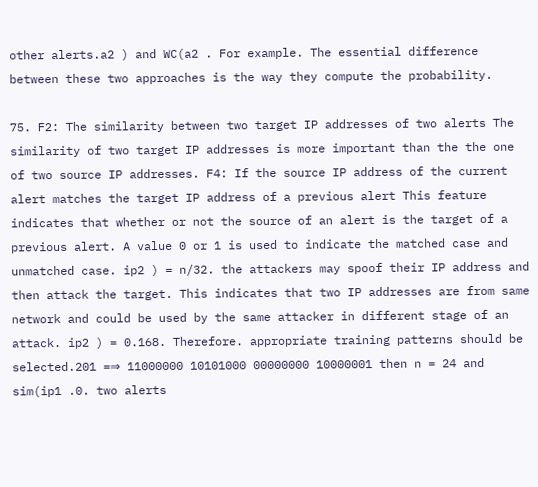other alerts.a2 ) and WC(a2 . For example. The essential difference between these two approaches is the way they compute the probability.

75. F2: The similarity between two target IP addresses of two alerts The similarity of two target IP addresses is more important than the the one of two source IP addresses. F4: If the source IP address of the current alert matches the target IP address of a previous alert This feature indicates that whether or not the source of an alert is the target of a previous alert. A value 0 or 1 is used to indicate the matched case and unmatched case. ip2 ) = n/32. the attackers may spoof their IP address and then attack the target. This indicates that two IP addresses are from same network and could be used by the same attacker in different stage of an attack. ip2 ) = 0.168. Therefore. appropriate training patterns should be selected.201 =⇒ 11000000 10101000 00000000 10000001 then n = 24 and sim(ip1 .0. two alerts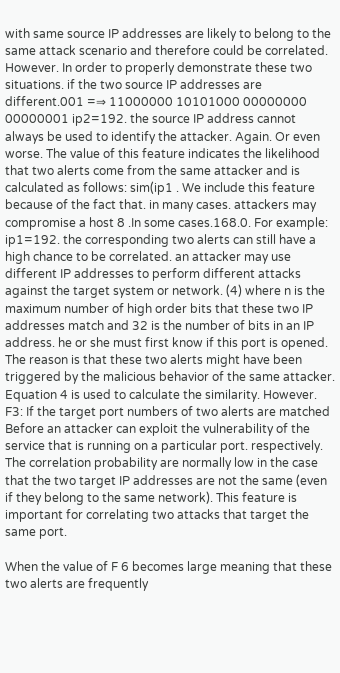with same source IP addresses are likely to belong to the same attack scenario and therefore could be correlated. However. In order to properly demonstrate these two situations. if the two source IP addresses are different.001 =⇒ 11000000 10101000 00000000 00000001 ip2=192. the source IP address cannot always be used to identify the attacker. Again. Or even worse. The value of this feature indicates the likelihood that two alerts come from the same attacker and is calculated as follows: sim(ip1 . We include this feature because of the fact that. in many cases. attackers may compromise a host 8 .In some cases.168.0. For example: ip1=192. the corresponding two alerts can still have a high chance to be correlated. an attacker may use different IP addresses to perform different attacks against the target system or network. (4) where n is the maximum number of high order bits that these two IP addresses match and 32 is the number of bits in an IP address. he or she must first know if this port is opened. The reason is that these two alerts might have been triggered by the malicious behavior of the same attacker. Equation 4 is used to calculate the similarity. However. F3: If the target port numbers of two alerts are matched Before an attacker can exploit the vulnerability of the service that is running on a particular port. respectively. The correlation probability are normally low in the case that the two target IP addresses are not the same (even if they belong to the same network). This feature is important for correlating two attacks that target the same port.

When the value of F 6 becomes large meaning that these two alerts are frequently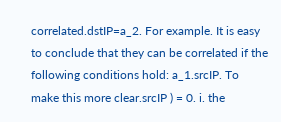correlated.dstIP=a_2. For example. It is easy to conclude that they can be correlated if the following conditions hold: a_1.srcIP. To make this more clear.srcIP ) = 0. i. the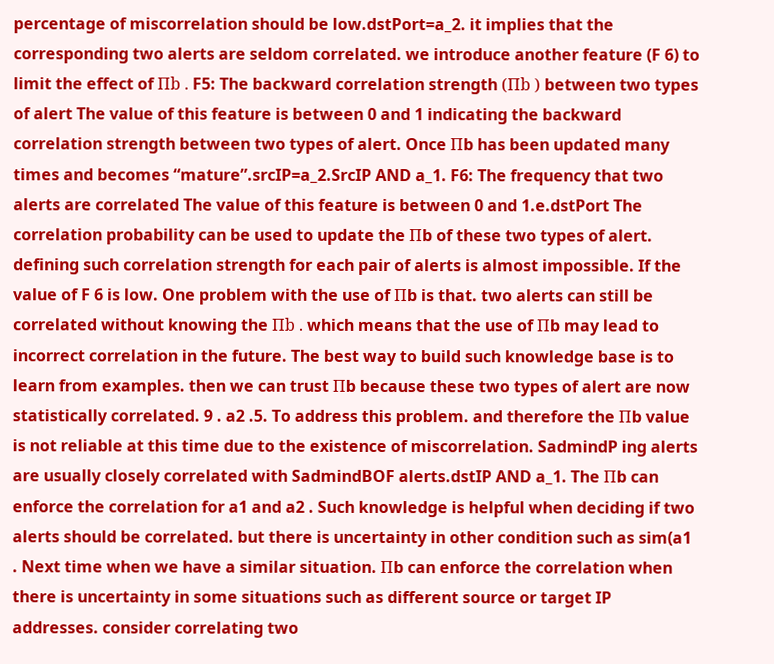percentage of miscorrelation should be low.dstPort=a_2. it implies that the corresponding two alerts are seldom correlated. we introduce another feature (F 6) to limit the effect of Πb . F5: The backward correlation strength (Πb ) between two types of alert The value of this feature is between 0 and 1 indicating the backward correlation strength between two types of alert. Once Πb has been updated many times and becomes “mature”.srcIP=a_2.SrcIP AND a_1. F6: The frequency that two alerts are correlated The value of this feature is between 0 and 1.e.dstPort The correlation probability can be used to update the Πb of these two types of alert. defining such correlation strength for each pair of alerts is almost impossible. If the value of F 6 is low. One problem with the use of Πb is that. two alerts can still be correlated without knowing the Πb . which means that the use of Πb may lead to incorrect correlation in the future. The best way to build such knowledge base is to learn from examples. then we can trust Πb because these two types of alert are now statistically correlated. 9 . a2 .5. To address this problem. and therefore the Πb value is not reliable at this time due to the existence of miscorrelation. SadmindP ing alerts are usually closely correlated with SadmindBOF alerts.dstIP AND a_1. The Πb can enforce the correlation for a1 and a2 . Such knowledge is helpful when deciding if two alerts should be correlated. but there is uncertainty in other condition such as sim(a1 . Next time when we have a similar situation. Πb can enforce the correlation when there is uncertainty in some situations such as different source or target IP addresses. consider correlating two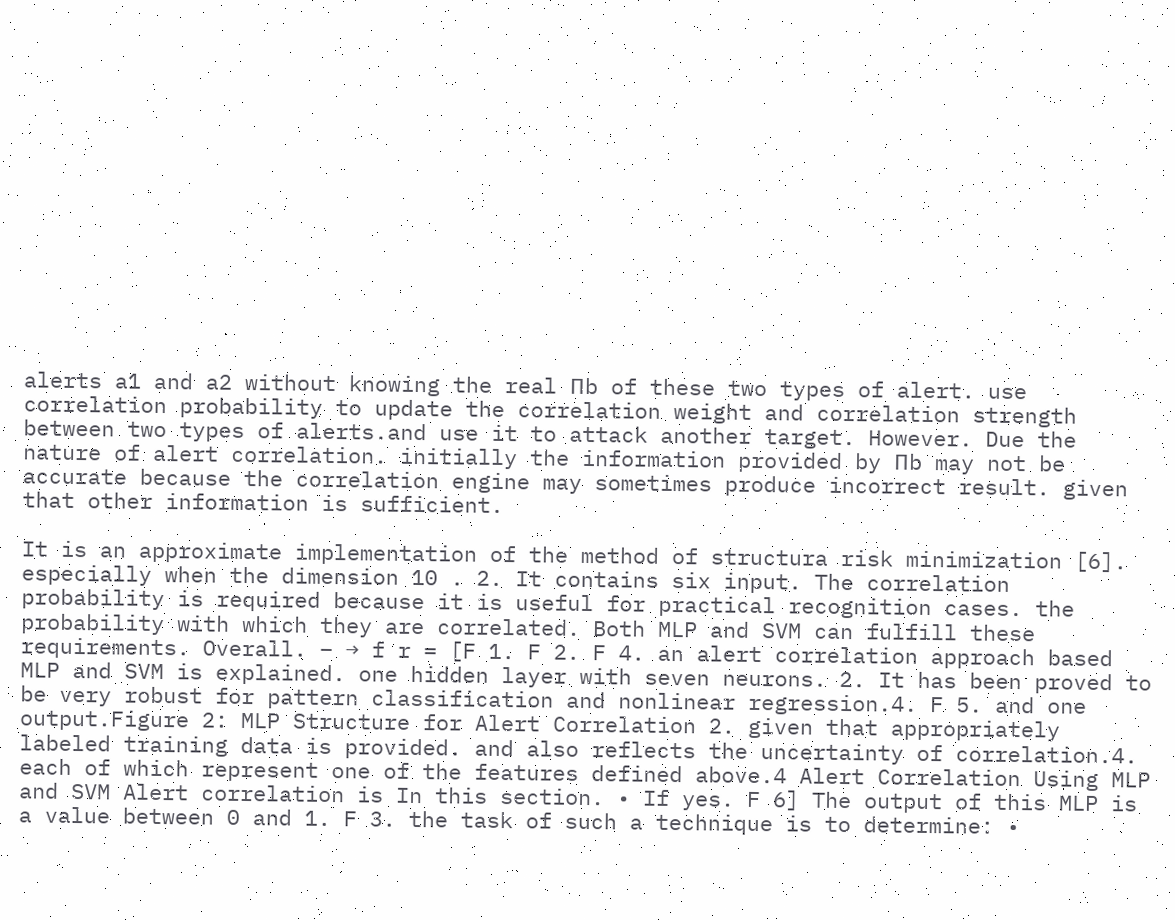alerts a1 and a2 without knowing the real Πb of these two types of alert. use correlation probability to update the correlation weight and correlation strength between two types of alerts.and use it to attack another target. However. Due the nature of alert correlation. initially the information provided by Πb may not be accurate because the correlation engine may sometimes produce incorrect result. given that other information is sufficient.

It is an approximate implementation of the method of structura risk minimization [6]. especially when the dimension 10 . 2. It contains six input. The correlation probability is required because it is useful for practical recognition cases. the probability with which they are correlated. Both MLP and SVM can fulfill these requirements. Overall. − → f r = [F 1. F 2. F 4. an alert correlation approach based MLP and SVM is explained. one hidden layer with seven neurons. 2. It has been proved to be very robust for pattern classification and nonlinear regression.4. F 5. and one output.Figure 2: MLP Structure for Alert Correlation 2. given that appropriately labeled training data is provided. and also reflects the uncertainty of correlation.4. each of which represent one of the features defined above.4 Alert Correlation Using MLP and SVM Alert correlation is In this section. • If yes. F 6] The output of this MLP is a value between 0 and 1. F 3. the task of such a technique is to determine: •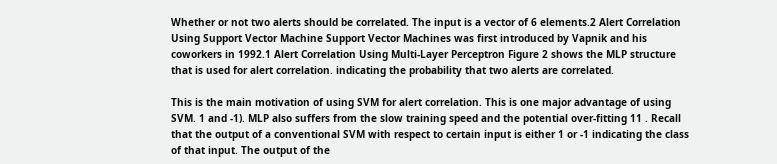Whether or not two alerts should be correlated. The input is a vector of 6 elements.2 Alert Correlation Using Support Vector Machine Support Vector Machines was first introduced by Vapnik and his coworkers in 1992.1 Alert Correlation Using Multi-Layer Perceptron Figure 2 shows the MLP structure that is used for alert correlation. indicating the probability that two alerts are correlated.

This is the main motivation of using SVM for alert correlation. This is one major advantage of using SVM. 1 and -1). MLP also suffers from the slow training speed and the potential over-fitting 11 . Recall that the output of a conventional SVM with respect to certain input is either 1 or -1 indicating the class of that input. The output of the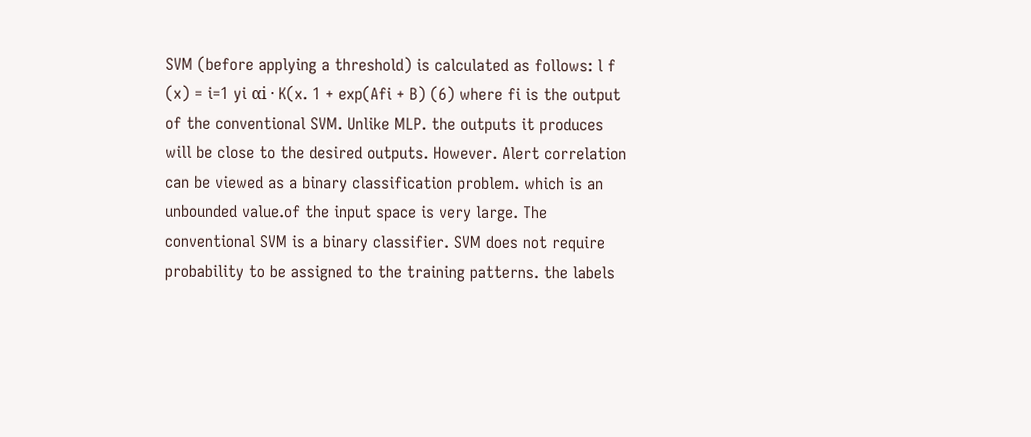SVM (before applying a threshold) is calculated as follows: l f (x) = i=1 yi αi · K(x. 1 + exp(Afi + B) (6) where fi is the output of the conventional SVM. Unlike MLP. the outputs it produces will be close to the desired outputs. However. Alert correlation can be viewed as a binary classification problem. which is an unbounded value.of the input space is very large. The conventional SVM is a binary classifier. SVM does not require probability to be assigned to the training patterns. the labels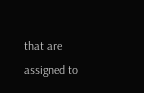that are assigned to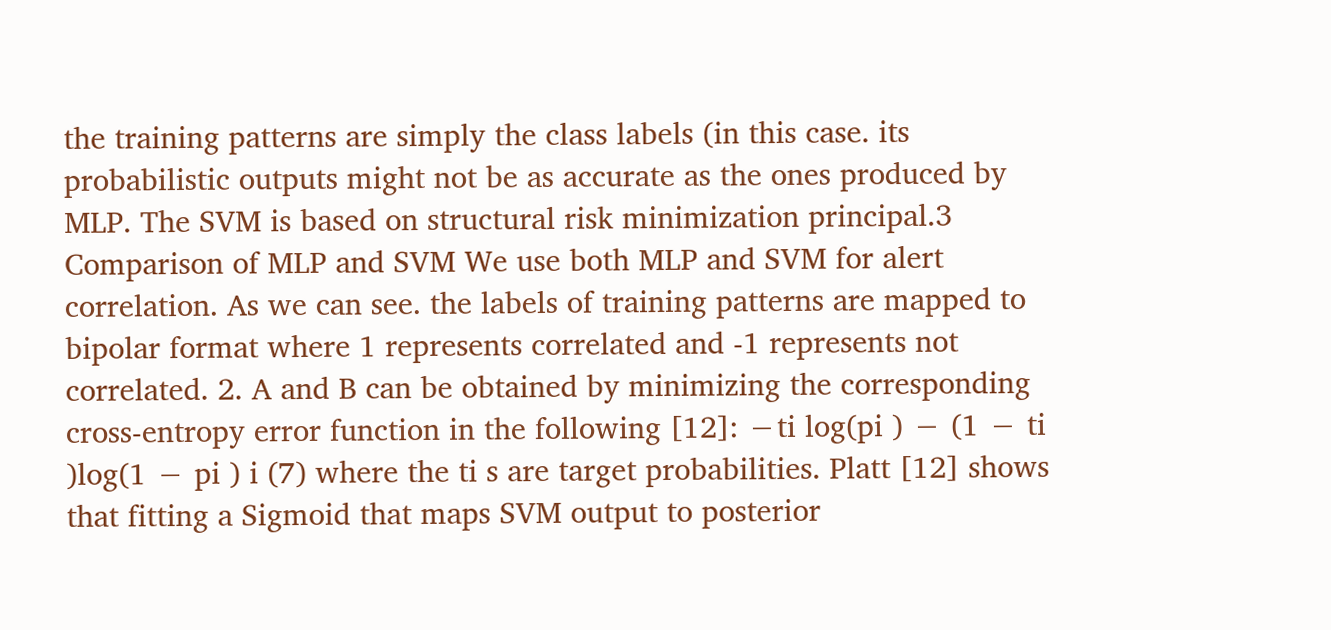the training patterns are simply the class labels (in this case. its probabilistic outputs might not be as accurate as the ones produced by MLP. The SVM is based on structural risk minimization principal.3 Comparison of MLP and SVM We use both MLP and SVM for alert correlation. As we can see. the labels of training patterns are mapped to bipolar format where 1 represents correlated and -1 represents not correlated. 2. A and B can be obtained by minimizing the corresponding cross-entropy error function in the following [12]: −ti log(pi ) − (1 − ti )log(1 − pi ) i (7) where the ti s are target probabilities. Platt [12] shows that fitting a Sigmoid that maps SVM output to posterior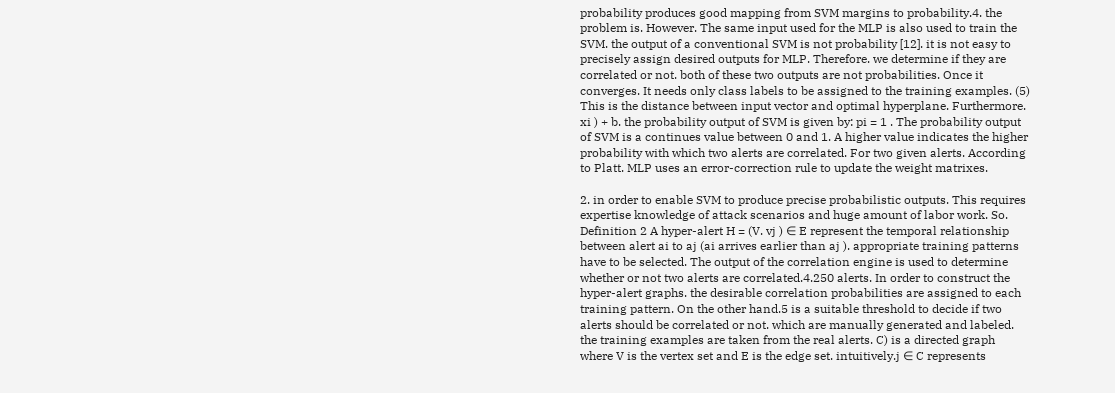probability produces good mapping from SVM margins to probability.4. the problem is. However. The same input used for the MLP is also used to train the SVM. the output of a conventional SVM is not probability [12]. it is not easy to precisely assign desired outputs for MLP. Therefore. we determine if they are correlated or not. both of these two outputs are not probabilities. Once it converges. It needs only class labels to be assigned to the training examples. (5) This is the distance between input vector and optimal hyperplane. Furthermore. xi ) + b. the probability output of SVM is given by: pi = 1 . The probability output of SVM is a continues value between 0 and 1. A higher value indicates the higher probability with which two alerts are correlated. For two given alerts. According to Platt. MLP uses an error-correction rule to update the weight matrixes.

2. in order to enable SVM to produce precise probabilistic outputs. This requires expertise knowledge of attack scenarios and huge amount of labor work. So. Definition 2 A hyper-alert H = (V. vj ) ∈ E represent the temporal relationship between alert ai to aj (ai arrives earlier than aj ). appropriate training patterns have to be selected. The output of the correlation engine is used to determine whether or not two alerts are correlated.4.250 alerts. In order to construct the hyper-alert graphs. the desirable correlation probabilities are assigned to each training pattern. On the other hand.5 is a suitable threshold to decide if two alerts should be correlated or not. which are manually generated and labeled. the training examples are taken from the real alerts. C) is a directed graph where V is the vertex set and E is the edge set. intuitively.j ∈ C represents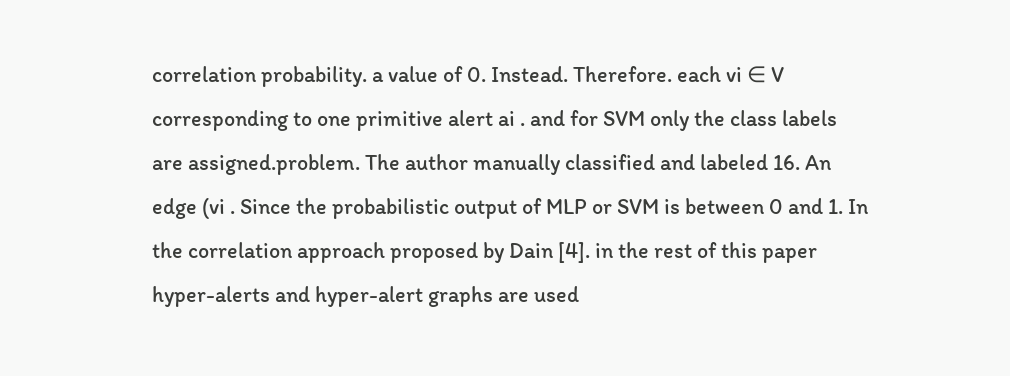correlation probability. a value of 0. Instead. Therefore. each vi ∈ V corresponding to one primitive alert ai . and for SVM only the class labels are assigned.problem. The author manually classified and labeled 16. An edge (vi . Since the probabilistic output of MLP or SVM is between 0 and 1. In the correlation approach proposed by Dain [4]. in the rest of this paper hyper-alerts and hyper-alert graphs are used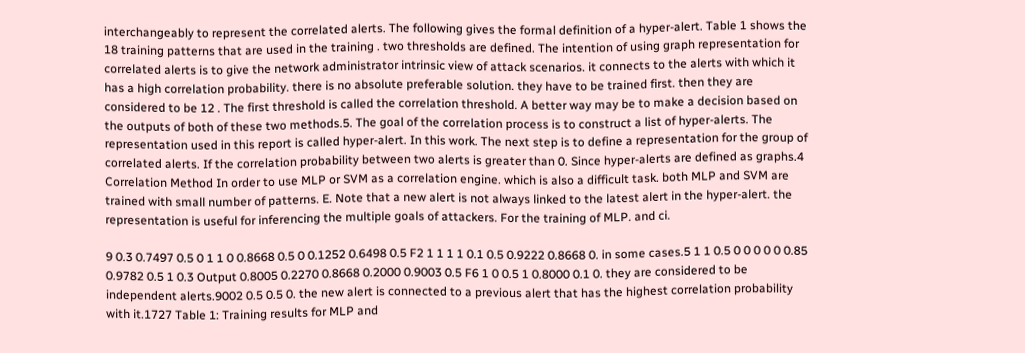interchangeably to represent the correlated alerts. The following gives the formal definition of a hyper-alert. Table 1 shows the 18 training patterns that are used in the training . two thresholds are defined. The intention of using graph representation for correlated alerts is to give the network administrator intrinsic view of attack scenarios. it connects to the alerts with which it has a high correlation probability. there is no absolute preferable solution. they have to be trained first. then they are considered to be 12 . The first threshold is called the correlation threshold. A better way may be to make a decision based on the outputs of both of these two methods.5. The goal of the correlation process is to construct a list of hyper-alerts. The representation used in this report is called hyper-alert. In this work. The next step is to define a representation for the group of correlated alerts. If the correlation probability between two alerts is greater than 0. Since hyper-alerts are defined as graphs.4 Correlation Method In order to use MLP or SVM as a correlation engine. which is also a difficult task. both MLP and SVM are trained with small number of patterns. E. Note that a new alert is not always linked to the latest alert in the hyper-alert. the representation is useful for inferencing the multiple goals of attackers. For the training of MLP. and ci.

9 0.3 0.7497 0.5 0 1 1 0 0.8668 0.5 0 0.1252 0.6498 0.5 F2 1 1 1 1 0.1 0.5 0.9222 0.8668 0. in some cases.5 1 1 0.5 0 0 0 0 0 0.85 0.9782 0.5 1 0.3 Output 0.8005 0.2270 0.8668 0.2000 0.9003 0.5 F6 1 0 0.5 1 0.8000 0.1 0. they are considered to be independent alerts.9002 0.5 0.5 0. the new alert is connected to a previous alert that has the highest correlation probability with it.1727 Table 1: Training results for MLP and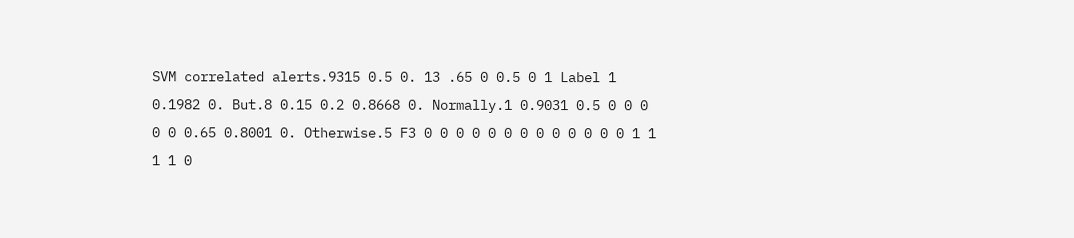SVM correlated alerts.9315 0.5 0. 13 .65 0 0.5 0 1 Label 1 0.1982 0. But.8 0.15 0.2 0.8668 0. Normally.1 0.9031 0.5 0 0 0 0 0 0.65 0.8001 0. Otherwise.5 F3 0 0 0 0 0 0 0 0 0 0 0 0 0 1 1 1 1 0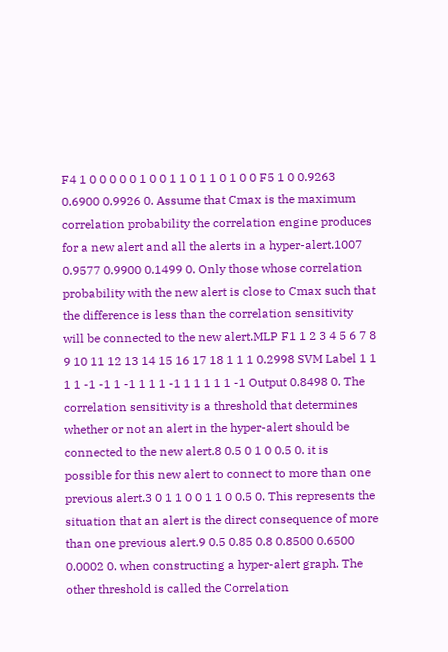F4 1 0 0 0 0 0 1 0 0 1 1 0 1 1 0 1 0 0 F5 1 0 0.9263 0.6900 0.9926 0. Assume that Cmax is the maximum correlation probability the correlation engine produces for a new alert and all the alerts in a hyper-alert.1007 0.9577 0.9900 0.1499 0. Only those whose correlation probability with the new alert is close to Cmax such that the difference is less than the correlation sensitivity will be connected to the new alert.MLP F1 1 2 3 4 5 6 7 8 9 10 11 12 13 14 15 16 17 18 1 1 1 0.2998 SVM Label 1 1 1 1 -1 -1 1 -1 1 1 1 -1 1 1 1 1 1 -1 Output 0.8498 0. The correlation sensitivity is a threshold that determines whether or not an alert in the hyper-alert should be connected to the new alert.8 0.5 0 1 0 0.5 0. it is possible for this new alert to connect to more than one previous alert.3 0 1 1 0 0 1 1 0 0.5 0. This represents the situation that an alert is the direct consequence of more than one previous alert.9 0.5 0.85 0.8 0.8500 0.6500 0.0002 0. when constructing a hyper-alert graph. The other threshold is called the Correlation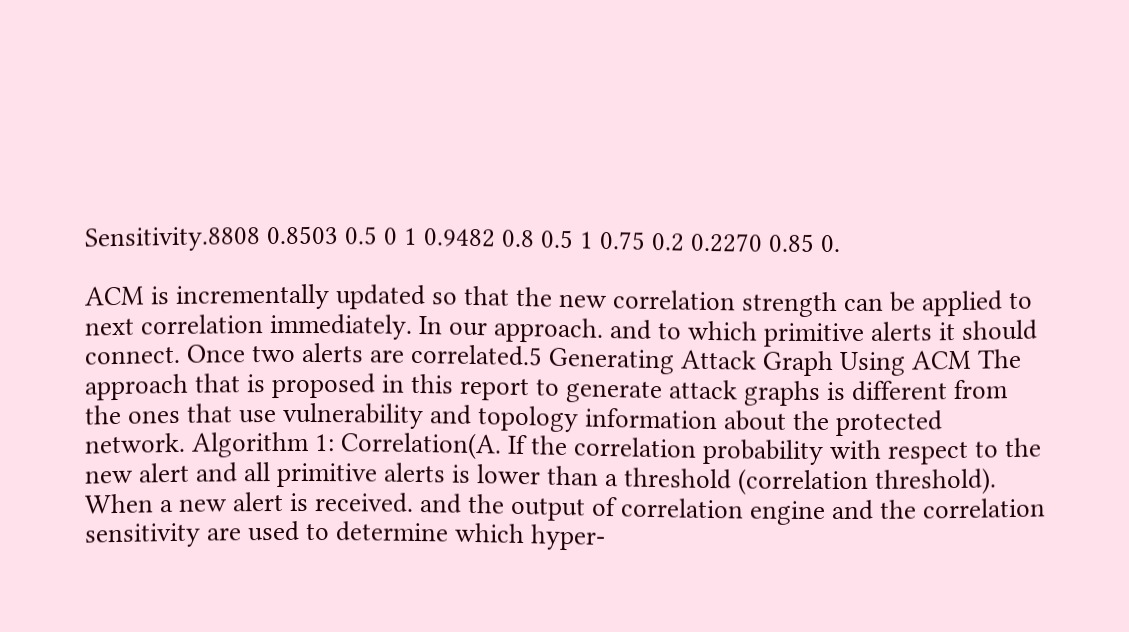Sensitivity.8808 0.8503 0.5 0 1 0.9482 0.8 0.5 1 0.75 0.2 0.2270 0.85 0.

ACM is incrementally updated so that the new correlation strength can be applied to next correlation immediately. In our approach. and to which primitive alerts it should connect. Once two alerts are correlated.5 Generating Attack Graph Using ACM The approach that is proposed in this report to generate attack graphs is different from the ones that use vulnerability and topology information about the protected network. Algorithm 1: Correlation(A. If the correlation probability with respect to the new alert and all primitive alerts is lower than a threshold (correlation threshold). When a new alert is received. and the output of correlation engine and the correlation sensitivity are used to determine which hyper-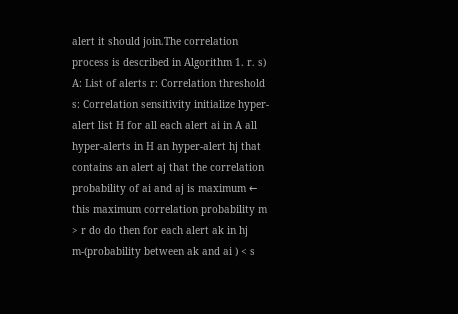alert it should join.The correlation process is described in Algorithm 1. r. s) A: List of alerts r: Correlation threshold s: Correlation sensitivity initialize hyper-alert list H for all each alert ai in A all hyper-alerts in H an hyper-alert hj that contains an alert aj that the correlation probability of ai and aj is maximum ← this maximum correlation probability m > r do do then for each alert ak in hj m-(probability between ak and ai ) < s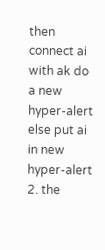then connect ai with ak do a new hyper-alert else put ai in new hyper-alert 2. the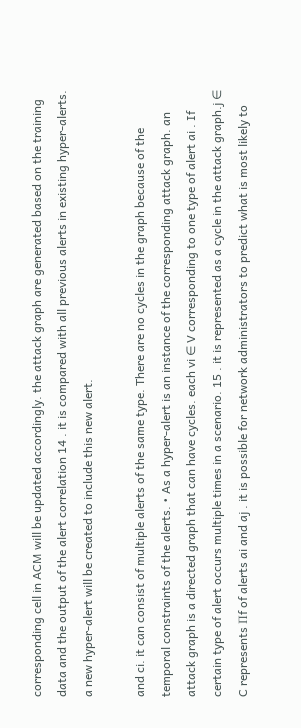corresponding cell in ACM will be updated accordingly. the attack graph are generated based on the training data and the output of the alert correlation 14 . it is compared with all previous alerts in existing hyper-alerts. a new hyper-alert will be created to include this new alert.

and ci. it can consist of multiple alerts of the same type. There are no cycles in the graph because of the temporal constraints of the alerts. • As a hyper-alert is an instance of the corresponding attack graph. an attack graph is a directed graph that can have cycles. each vi ∈ V corresponding to one type of alert ai . If certain type of alert occurs multiple times in a scenario. 15 . it is represented as a cycle in the attack graph.j ∈ C represents Πf of alerts ai and aj . it is possible for network administrators to predict what is most likely to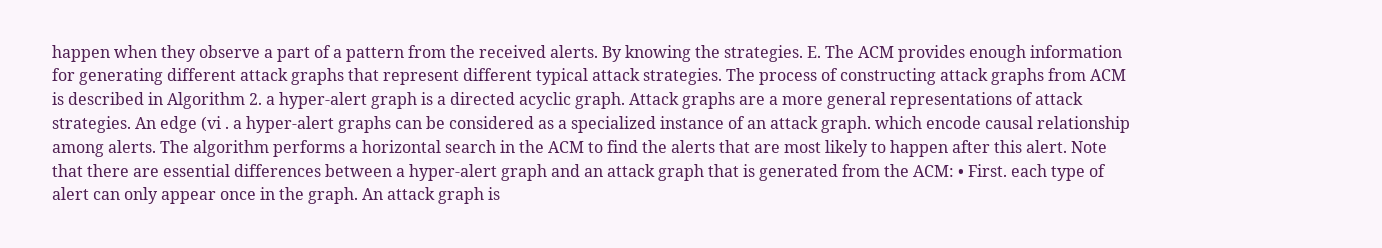happen when they observe a part of a pattern from the received alerts. By knowing the strategies. E. The ACM provides enough information for generating different attack graphs that represent different typical attack strategies. The process of constructing attack graphs from ACM is described in Algorithm 2. a hyper-alert graph is a directed acyclic graph. Attack graphs are a more general representations of attack strategies. An edge (vi . a hyper-alert graphs can be considered as a specialized instance of an attack graph. which encode causal relationship among alerts. The algorithm performs a horizontal search in the ACM to find the alerts that are most likely to happen after this alert. Note that there are essential differences between a hyper-alert graph and an attack graph that is generated from the ACM: • First. each type of alert can only appear once in the graph. An attack graph is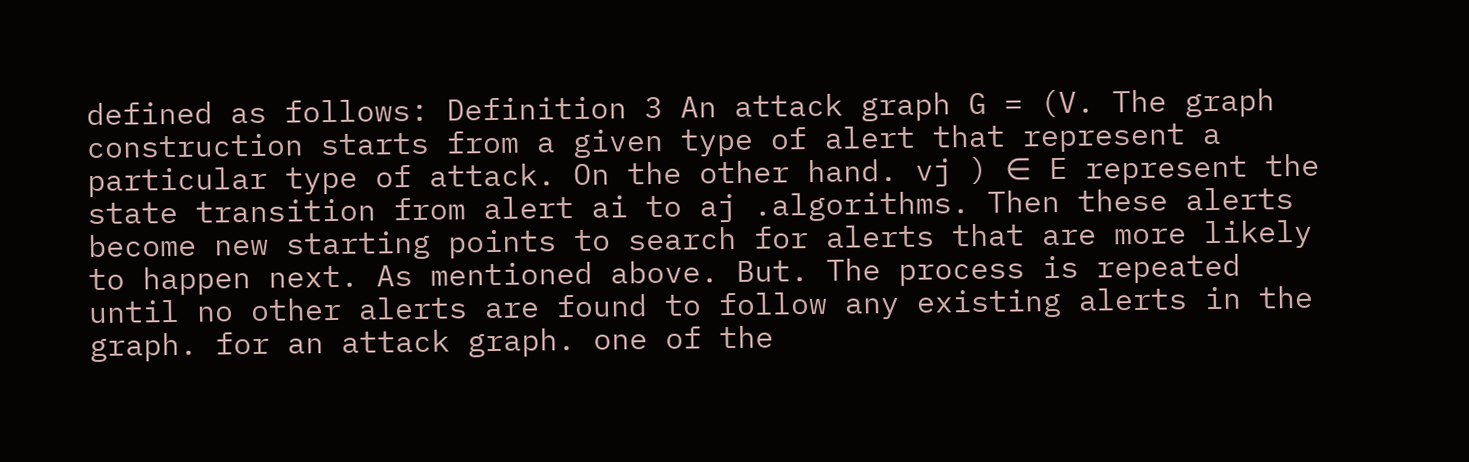defined as follows: Definition 3 An attack graph G = (V. The graph construction starts from a given type of alert that represent a particular type of attack. On the other hand. vj ) ∈ E represent the state transition from alert ai to aj .algorithms. Then these alerts become new starting points to search for alerts that are more likely to happen next. As mentioned above. But. The process is repeated until no other alerts are found to follow any existing alerts in the graph. for an attack graph. one of the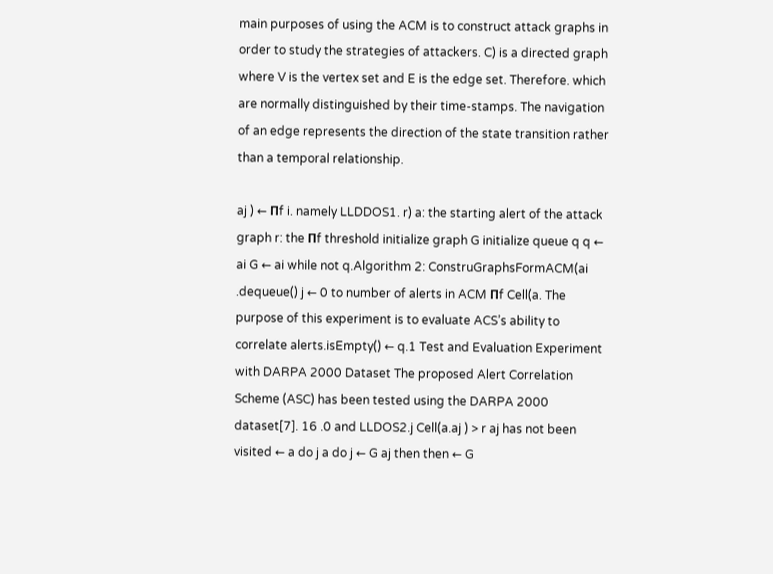main purposes of using the ACM is to construct attack graphs in order to study the strategies of attackers. C) is a directed graph where V is the vertex set and E is the edge set. Therefore. which are normally distinguished by their time-stamps. The navigation of an edge represents the direction of the state transition rather than a temporal relationship.

aj ) ← Πf i. namely LLDDOS1. r) a: the starting alert of the attack graph r: the Πf threshold initialize graph G initialize queue q q ← ai G ← ai while not q.Algorithm 2: ConstruGraphsFormACM(ai .dequeue() j ← 0 to number of alerts in ACM Πf Cell(a. The purpose of this experiment is to evaluate ACS’s ability to correlate alerts.isEmpty() ← q.1 Test and Evaluation Experiment with DARPA 2000 Dataset The proposed Alert Correlation Scheme (ASC) has been tested using the DARPA 2000 dataset[7]. 16 .0 and LLDOS2.j Cell(a.aj ) > r aj has not been visited ← a do j a do j ← G aj then then ← G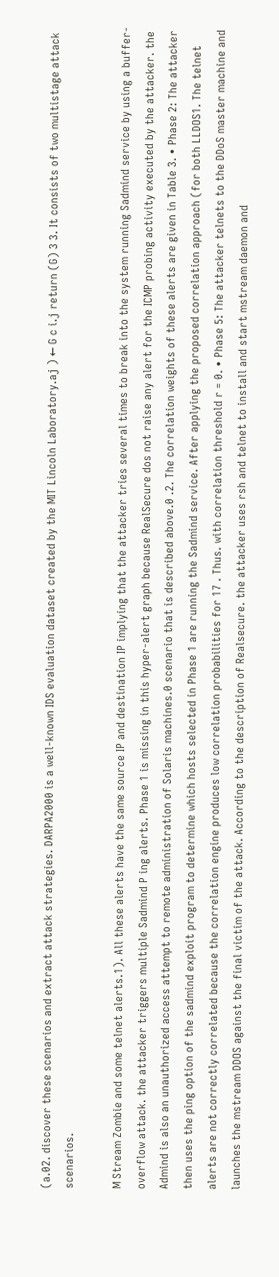(a.02. discover these scenarios and extract attack strategies. DARPA2000 is a well-known IDS evaluation dataset created by the MIT Lincoln Laboratory.aj ) ← G c i.j return (G) 3 3. It consists of two multistage attack scenarios.

M Stream Zombie and some telnet alerts.1). All these alerts have the same source IP and destination IP implying that the attacker tries several times to break into the system running Sadmind service by using a buffer-overflow attack. the attacker triggers multiple Sadmind P ing alerts. Phase 1 is missing in this hyper-alert graph because RealSecure dos not raise any alert for the ICMP probing activity executed by the attacker. the Admind is also an unauthorized access attempt to remote administration of Solaris machines.0 scenario that is described above.0 .2. The correlation weights of these alerts are given in Table 3. • Phase 2: The attacker then uses the ping option of the sadmind exploit program to determine which hosts selected in Phase 1 are running the Sadmind service. After applying the proposed correlation approach (for both LLDOS1. The telnet alerts are not correctly correlated because the correlation engine produces low correlation probabilities for 17 . Thus. with correlation threshold r = 0. • Phase 5: The attacker telnets to the DDoS master machine and launches the mstream DDOS against the final victim of the attack. According to the description of Realsecure. the attacker uses rsh and telnet to install and start mstream daemon and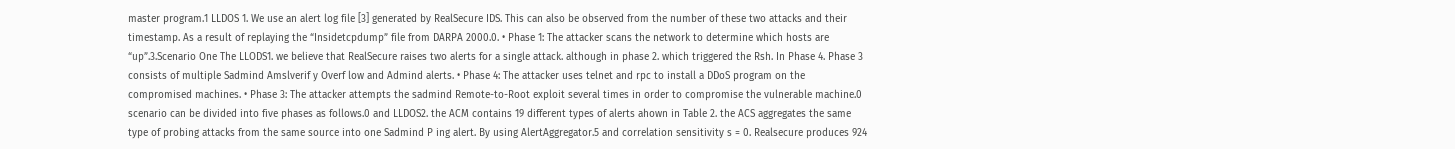master program.1 LLDOS 1. We use an alert log file [3] generated by RealSecure IDS. This can also be observed from the number of these two attacks and their timestamp. As a result of replaying the “Insidetcpdump” file from DARPA 2000.0. • Phase 1: The attacker scans the network to determine which hosts are “up”.3.Scenario One The LLODS1. we believe that RealSecure raises two alerts for a single attack. although in phase 2. which triggered the Rsh. In Phase 4. Phase 3 consists of multiple Sadmind Amslverif y Overf low and Admind alerts. • Phase 4: The attacker uses telnet and rpc to install a DDoS program on the compromised machines. • Phase 3: The attacker attempts the sadmind Remote-to-Root exploit several times in order to compromise the vulnerable machine.0 scenario can be divided into five phases as follows.0 and LLDOS2. the ACM contains 19 different types of alerts ahown in Table 2. the ACS aggregates the same type of probing attacks from the same source into one Sadmind P ing alert. By using AlertAggregator.5 and correlation sensitivity s = 0. Realsecure produces 924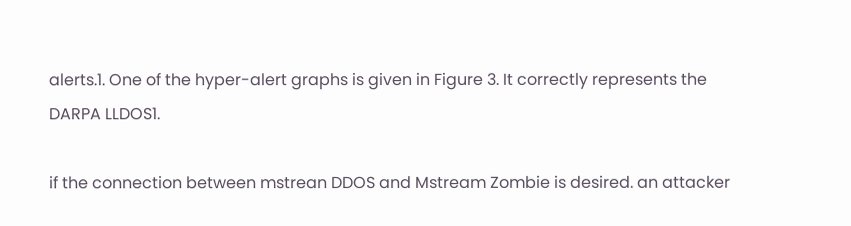alerts.1. One of the hyper-alert graphs is given in Figure 3. It correctly represents the DARPA LLDOS1.

if the connection between mstrean DDOS and Mstream Zombie is desired. an attacker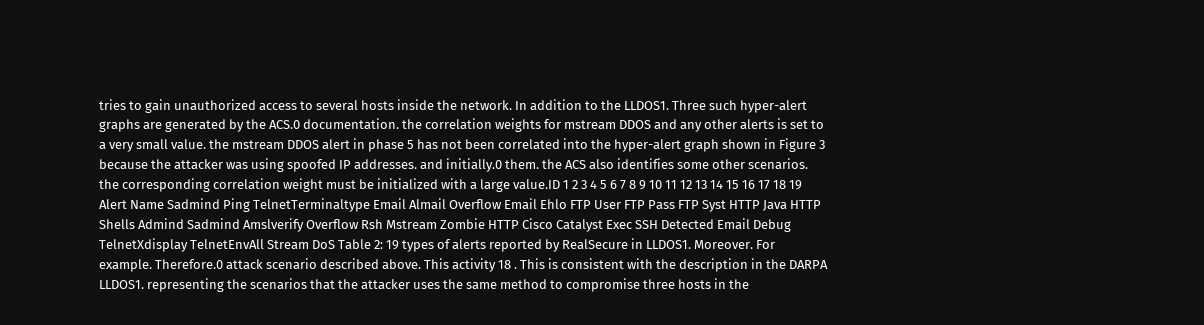tries to gain unauthorized access to several hosts inside the network. In addition to the LLDOS1. Three such hyper-alert graphs are generated by the ACS.0 documentation. the correlation weights for mstream DDOS and any other alerts is set to a very small value. the mstream DDOS alert in phase 5 has not been correlated into the hyper-alert graph shown in Figure 3 because the attacker was using spoofed IP addresses. and initially.0 them. the ACS also identifies some other scenarios. the corresponding correlation weight must be initialized with a large value.ID 1 2 3 4 5 6 7 8 9 10 11 12 13 14 15 16 17 18 19 Alert Name Sadmind Ping TelnetTerminaltype Email Almail Overflow Email Ehlo FTP User FTP Pass FTP Syst HTTP Java HTTP Shells Admind Sadmind Amslverify Overflow Rsh Mstream Zombie HTTP Cisco Catalyst Exec SSH Detected Email Debug TelnetXdisplay TelnetEnvAll Stream DoS Table 2: 19 types of alerts reported by RealSecure in LLDOS1. Moreover. For example. Therefore.0 attack scenario described above. This activity 18 . This is consistent with the description in the DARPA LLDOS1. representing the scenarios that the attacker uses the same method to compromise three hosts in the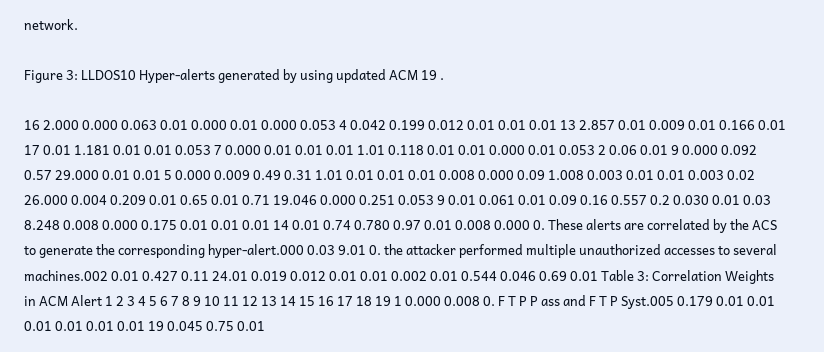network.

Figure 3: LLDOS10 Hyper-alerts generated by using updated ACM 19 .

16 2.000 0.000 0.063 0.01 0.000 0.01 0.000 0.053 4 0.042 0.199 0.012 0.01 0.01 0.01 13 2.857 0.01 0.009 0.01 0.166 0.01 17 0.01 1.181 0.01 0.01 0.053 7 0.000 0.01 0.01 0.01 1.01 0.118 0.01 0.01 0.000 0.01 0.053 2 0.06 0.01 9 0.000 0.092 0.57 29.000 0.01 0.01 5 0.000 0.009 0.49 0.31 1.01 0.01 0.01 0.01 0.008 0.000 0.09 1.008 0.003 0.01 0.01 0.003 0.02 26.000 0.004 0.209 0.01 0.65 0.01 0.71 19.046 0.000 0.251 0.053 9 0.01 0.061 0.01 0.09 0.16 0.557 0.2 0.030 0.01 0.03 8.248 0.008 0.000 0.175 0.01 0.01 0.01 14 0.01 0.74 0.780 0.97 0.01 0.008 0.000 0. These alerts are correlated by the ACS to generate the corresponding hyper-alert.000 0.03 9.01 0. the attacker performed multiple unauthorized accesses to several machines.002 0.01 0.427 0.11 24.01 0.019 0.012 0.01 0.01 0.002 0.01 0.544 0.046 0.69 0.01 Table 3: Correlation Weights in ACM Alert 1 2 3 4 5 6 7 8 9 10 11 12 13 14 15 16 17 18 19 1 0.000 0.008 0. F T P P ass and F T P Syst.005 0.179 0.01 0.01 0.01 0.01 0.01 0.01 19 0.045 0.75 0.01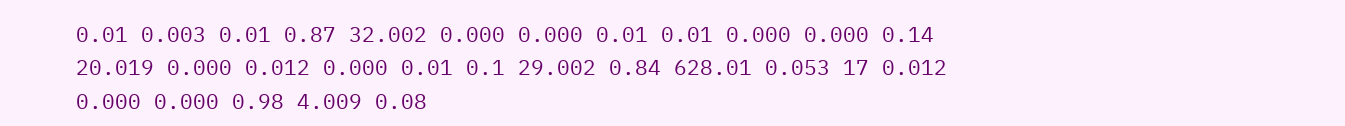0.01 0.003 0.01 0.87 32.002 0.000 0.000 0.01 0.01 0.000 0.000 0.14 20.019 0.000 0.012 0.000 0.01 0.1 29.002 0.84 628.01 0.053 17 0.012 0.000 0.000 0.98 4.009 0.08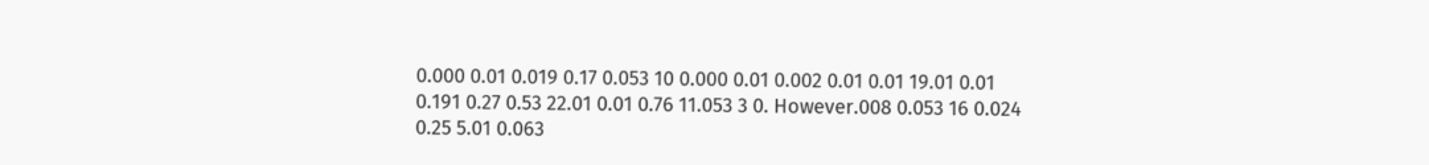0.000 0.01 0.019 0.17 0.053 10 0.000 0.01 0.002 0.01 0.01 19.01 0.01 0.191 0.27 0.53 22.01 0.01 0.76 11.053 3 0. However.008 0.053 16 0.024 0.25 5.01 0.063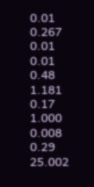0.01 0.267 0.01 0.01 0.48 1.181 0.17 1.000 0.008 0.29 25.002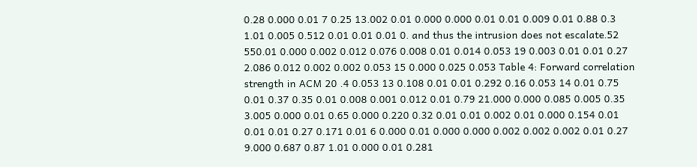0.28 0.000 0.01 7 0.25 13.002 0.01 0.000 0.000 0.01 0.01 0.009 0.01 0.88 0.3 1.01 0.005 0.512 0.01 0.01 0.01 0. and thus the intrusion does not escalate.52 550.01 0.000 0.002 0.012 0.076 0.008 0.01 0.014 0.053 19 0.003 0.01 0.01 0.27 2.086 0.012 0.002 0.002 0.053 15 0.000 0.025 0.053 Table 4: Forward correlation strength in ACM 20 .4 0.053 13 0.108 0.01 0.01 0.292 0.16 0.053 14 0.01 0.75 0.01 0.37 0.35 0.01 0.008 0.001 0.012 0.01 0.79 21.000 0.000 0.085 0.005 0.35 3.005 0.000 0.01 0.65 0.000 0.220 0.32 0.01 0.01 0.002 0.01 0.000 0.154 0.01 0.01 0.01 0.27 0.171 0.01 6 0.000 0.01 0.000 0.000 0.002 0.002 0.002 0.01 0.27 9.000 0.687 0.87 1.01 0.000 0.01 0.281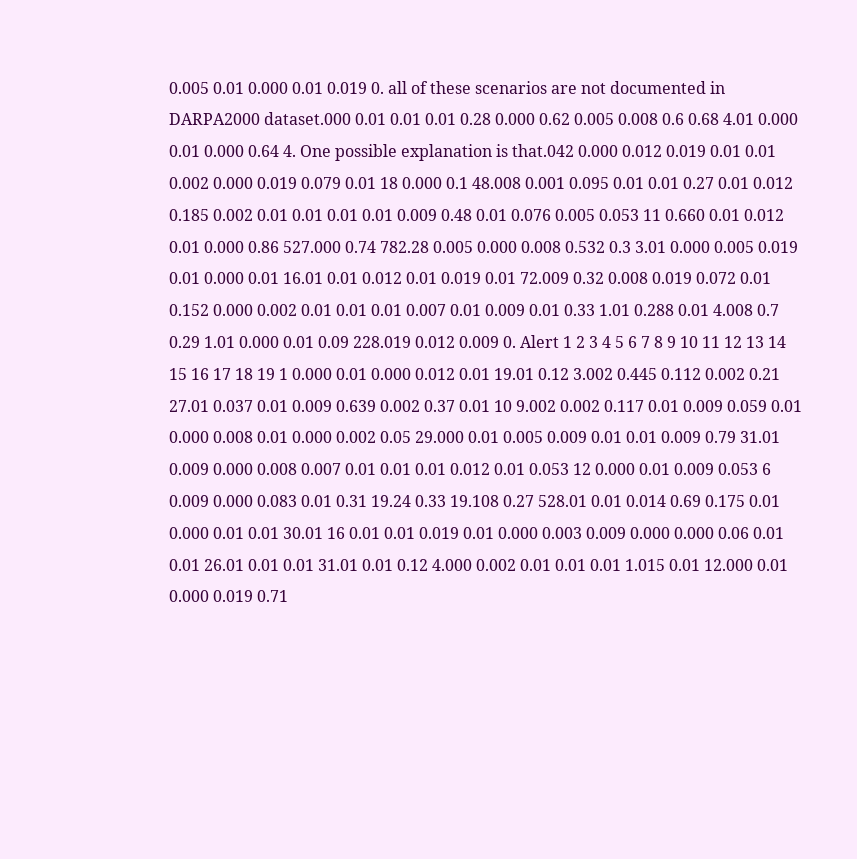0.005 0.01 0.000 0.01 0.019 0. all of these scenarios are not documented in DARPA2000 dataset.000 0.01 0.01 0.01 0.28 0.000 0.62 0.005 0.008 0.6 0.68 4.01 0.000 0.01 0.000 0.64 4. One possible explanation is that.042 0.000 0.012 0.019 0.01 0.01 0.002 0.000 0.019 0.079 0.01 18 0.000 0.1 48.008 0.001 0.095 0.01 0.01 0.27 0.01 0.012 0.185 0.002 0.01 0.01 0.01 0.01 0.009 0.48 0.01 0.076 0.005 0.053 11 0.660 0.01 0.012 0.01 0.000 0.86 527.000 0.74 782.28 0.005 0.000 0.008 0.532 0.3 3.01 0.000 0.005 0.019 0.01 0.000 0.01 16.01 0.01 0.012 0.01 0.019 0.01 72.009 0.32 0.008 0.019 0.072 0.01 0.152 0.000 0.002 0.01 0.01 0.01 0.007 0.01 0.009 0.01 0.33 1.01 0.288 0.01 4.008 0.7 0.29 1.01 0.000 0.01 0.09 228.019 0.012 0.009 0. Alert 1 2 3 4 5 6 7 8 9 10 11 12 13 14 15 16 17 18 19 1 0.000 0.01 0.000 0.012 0.01 19.01 0.12 3.002 0.445 0.112 0.002 0.21 27.01 0.037 0.01 0.009 0.639 0.002 0.37 0.01 10 9.002 0.002 0.117 0.01 0.009 0.059 0.01 0.000 0.008 0.01 0.000 0.002 0.05 29.000 0.01 0.005 0.009 0.01 0.01 0.009 0.79 31.01 0.009 0.000 0.008 0.007 0.01 0.01 0.01 0.012 0.01 0.053 12 0.000 0.01 0.009 0.053 6 0.009 0.000 0.083 0.01 0.31 19.24 0.33 19.108 0.27 528.01 0.01 0.014 0.69 0.175 0.01 0.000 0.01 0.01 30.01 16 0.01 0.01 0.019 0.01 0.000 0.003 0.009 0.000 0.000 0.06 0.01 0.01 26.01 0.01 0.01 31.01 0.01 0.12 4.000 0.002 0.01 0.01 0.01 1.015 0.01 12.000 0.01 0.000 0.019 0.71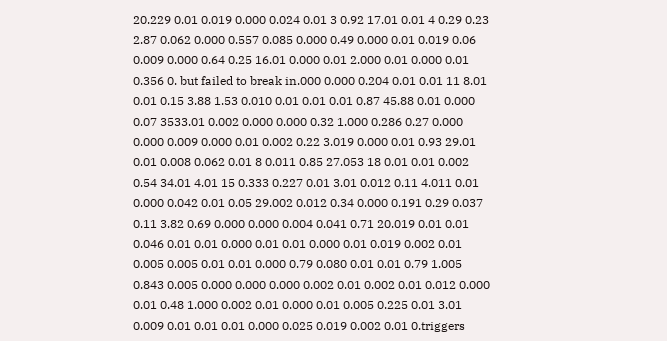20.229 0.01 0.019 0.000 0.024 0.01 3 0.92 17.01 0.01 4 0.29 0.23 2.87 0.062 0.000 0.557 0.085 0.000 0.49 0.000 0.01 0.019 0.06 0.009 0.000 0.64 0.25 16.01 0.000 0.01 2.000 0.01 0.000 0.01 0.356 0. but failed to break in.000 0.000 0.204 0.01 0.01 11 8.01 0.01 0.15 3.88 1.53 0.010 0.01 0.01 0.01 0.87 45.88 0.01 0.000 0.07 3533.01 0.002 0.000 0.000 0.32 1.000 0.286 0.27 0.000 0.000 0.009 0.000 0.01 0.002 0.22 3.019 0.000 0.01 0.93 29.01 0.01 0.008 0.062 0.01 8 0.011 0.85 27.053 18 0.01 0.01 0.002 0.54 34.01 4.01 15 0.333 0.227 0.01 3.01 0.012 0.11 4.011 0.01 0.000 0.042 0.01 0.05 29.002 0.012 0.34 0.000 0.191 0.29 0.037 0.11 3.82 0.69 0.000 0.000 0.004 0.041 0.71 20.019 0.01 0.01 0.046 0.01 0.01 0.000 0.01 0.01 0.000 0.01 0.019 0.002 0.01 0.005 0.005 0.01 0.01 0.000 0.79 0.080 0.01 0.01 0.79 1.005 0.843 0.005 0.000 0.000 0.000 0.002 0.01 0.002 0.01 0.012 0.000 0.01 0.48 1.000 0.002 0.01 0.000 0.01 0.005 0.225 0.01 3.01 0.009 0.01 0.01 0.01 0.000 0.025 0.019 0.002 0.01 0.triggers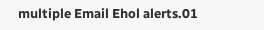multiple Email Ehol alerts.01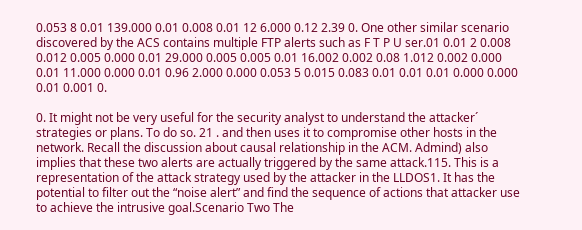0.053 8 0.01 139.000 0.01 0.008 0.01 12 6.000 0.12 2.39 0. One other similar scenario discovered by the ACS contains multiple FTP alerts such as F T P U ser.01 0.01 2 0.008 0.012 0.005 0.000 0.01 29.000 0.005 0.005 0.01 16.002 0.002 0.08 1.012 0.002 0.000 0.01 11.000 0.000 0.01 0.96 2.000 0.000 0.053 5 0.015 0.083 0.01 0.01 0.01 0.000 0.000 0.01 0.001 0.

0. It might not be very useful for the security analyst to understand the attacker´ strategies or plans. To do so. 21 . and then uses it to compromise other hosts in the network. Recall the discussion about causal relationship in the ACM. Admind) also implies that these two alerts are actually triggered by the same attack.115. This is a representation of the attack strategy used by the attacker in the LLDOS1. It has the potential to filter out the “noise alert” and find the sequence of actions that attacker use to achieve the intrusive goal.Scenario Two The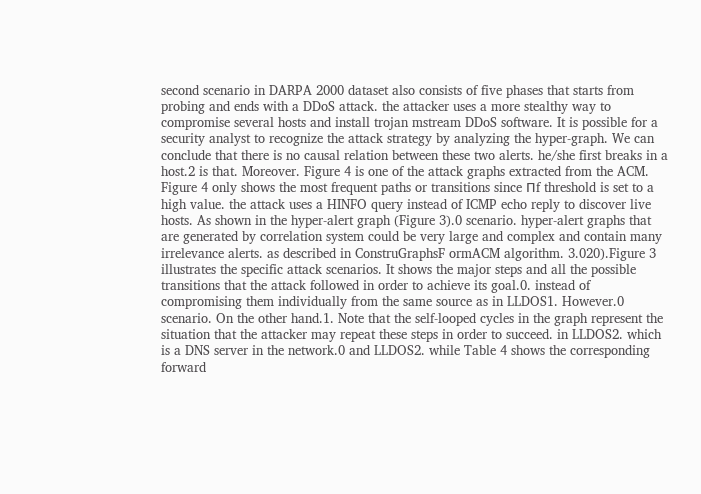second scenario in DARPA 2000 dataset also consists of five phases that starts from probing and ends with a DDoS attack. the attacker uses a more stealthy way to compromise several hosts and install trojan mstream DDoS software. It is possible for a security analyst to recognize the attack strategy by analyzing the hyper-graph. We can conclude that there is no causal relation between these two alerts. he/she first breaks in a host.2 is that. Moreover. Figure 4 is one of the attack graphs extracted from the ACM. Figure 4 only shows the most frequent paths or transitions since Πf threshold is set to a high value. the attack uses a HINFO query instead of ICMP echo reply to discover live hosts. As shown in the hyper-alert graph (Figure 3).0 scenario. hyper-alert graphs that are generated by correlation system could be very large and complex and contain many irrelevance alerts. as described in ConstruGraphsF ormACM algorithm. 3.020).Figure 3 illustrates the specific attack scenarios. It shows the major steps and all the possible transitions that the attack followed in order to achieve its goal.0. instead of compromising them individually from the same source as in LLDOS1. However.0 scenario. On the other hand.1. Note that the self-looped cycles in the graph represent the situation that the attacker may repeat these steps in order to succeed. in LLDOS2. which is a DNS server in the network.0 and LLDOS2. while Table 4 shows the corresponding forward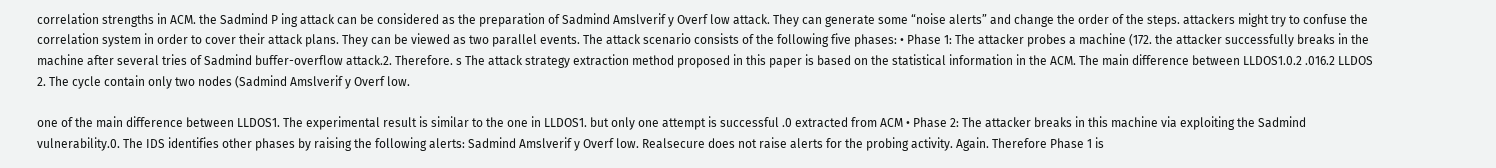correlation strengths in ACM. the Sadmind P ing attack can be considered as the preparation of Sadmind Amslverif y Overf low attack. They can generate some “noise alerts” and change the order of the steps. attackers might try to confuse the correlation system in order to cover their attack plans. They can be viewed as two parallel events. The attack scenario consists of the following five phases: • Phase 1: The attacker probes a machine (172. the attacker successfully breaks in the machine after several tries of Sadmind buffer-overflow attack.2. Therefore. s The attack strategy extraction method proposed in this paper is based on the statistical information in the ACM. The main difference between LLDOS1.0.2 .016.2 LLDOS 2. The cycle contain only two nodes (Sadmind Amslverif y Overf low.

one of the main difference between LLDOS1. The experimental result is similar to the one in LLDOS1. but only one attempt is successful .0 extracted from ACM • Phase 2: The attacker breaks in this machine via exploiting the Sadmind vulnerability.0. The IDS identifies other phases by raising the following alerts: Sadmind Amslverif y Overf low. Realsecure does not raise alerts for the probing activity. Again. Therefore Phase 1 is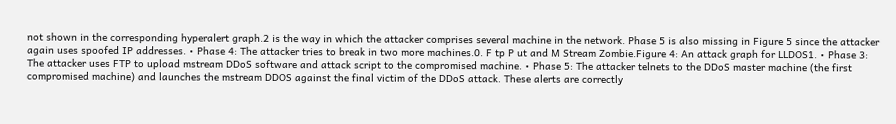not shown in the corresponding hyperalert graph.2 is the way in which the attacker comprises several machine in the network. Phase 5 is also missing in Figure 5 since the attacker again uses spoofed IP addresses. • Phase 4: The attacker tries to break in two more machines.0. F tp P ut and M Stream Zombie.Figure 4: An attack graph for LLDOS1. • Phase 3: The attacker uses FTP to upload mstream DDoS software and attack script to the compromised machine. • Phase 5: The attacker telnets to the DDoS master machine (the first compromised machine) and launches the mstream DDOS against the final victim of the DDoS attack. These alerts are correctly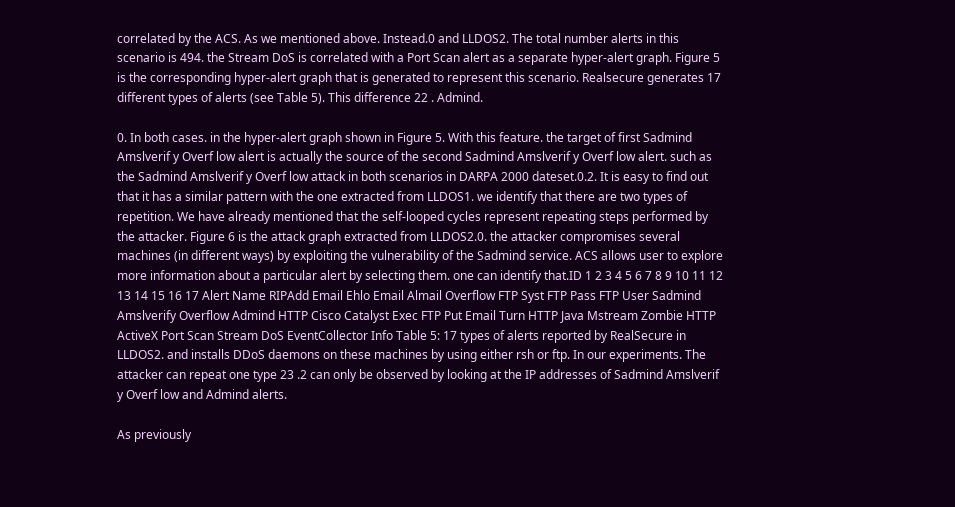correlated by the ACS. As we mentioned above. Instead.0 and LLDOS2. The total number alerts in this scenario is 494. the Stream DoS is correlated with a Port Scan alert as a separate hyper-alert graph. Figure 5 is the corresponding hyper-alert graph that is generated to represent this scenario. Realsecure generates 17 different types of alerts (see Table 5). This difference 22 . Admind.

0. In both cases. in the hyper-alert graph shown in Figure 5. With this feature. the target of first Sadmind Amslverif y Overf low alert is actually the source of the second Sadmind Amslverif y Overf low alert. such as the Sadmind Amslverif y Overf low attack in both scenarios in DARPA 2000 dateset.0.2. It is easy to find out that it has a similar pattern with the one extracted from LLDOS1. we identify that there are two types of repetition. We have already mentioned that the self-looped cycles represent repeating steps performed by the attacker. Figure 6 is the attack graph extracted from LLDOS2.0. the attacker compromises several machines (in different ways) by exploiting the vulnerability of the Sadmind service. ACS allows user to explore more information about a particular alert by selecting them. one can identify that.ID 1 2 3 4 5 6 7 8 9 10 11 12 13 14 15 16 17 Alert Name RIPAdd Email Ehlo Email Almail Overflow FTP Syst FTP Pass FTP User Sadmind Amslverify Overflow Admind HTTP Cisco Catalyst Exec FTP Put Email Turn HTTP Java Mstream Zombie HTTP ActiveX Port Scan Stream DoS EventCollector Info Table 5: 17 types of alerts reported by RealSecure in LLDOS2. and installs DDoS daemons on these machines by using either rsh or ftp. In our experiments. The attacker can repeat one type 23 .2 can only be observed by looking at the IP addresses of Sadmind Amslverif y Overf low and Admind alerts.

As previously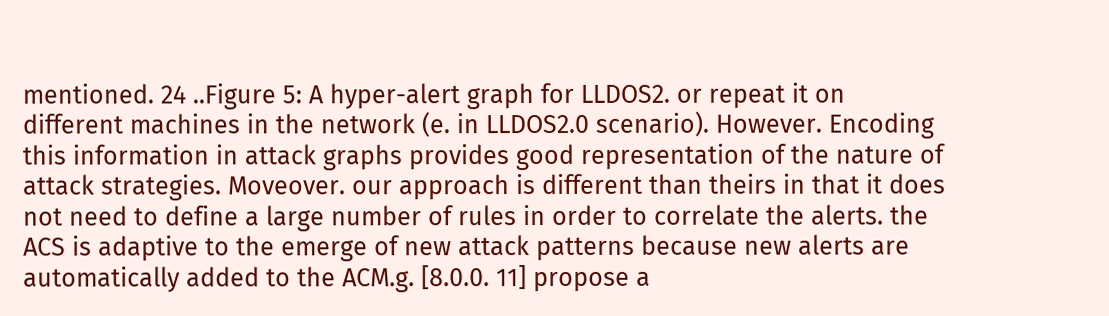mentioned. 24 ..Figure 5: A hyper-alert graph for LLDOS2. or repeat it on different machines in the network (e. in LLDOS2.0 scenario). However. Encoding this information in attack graphs provides good representation of the nature of attack strategies. Moveover. our approach is different than theirs in that it does not need to define a large number of rules in order to correlate the alerts. the ACS is adaptive to the emerge of new attack patterns because new alerts are automatically added to the ACM.g. [8.0.0. 11] propose a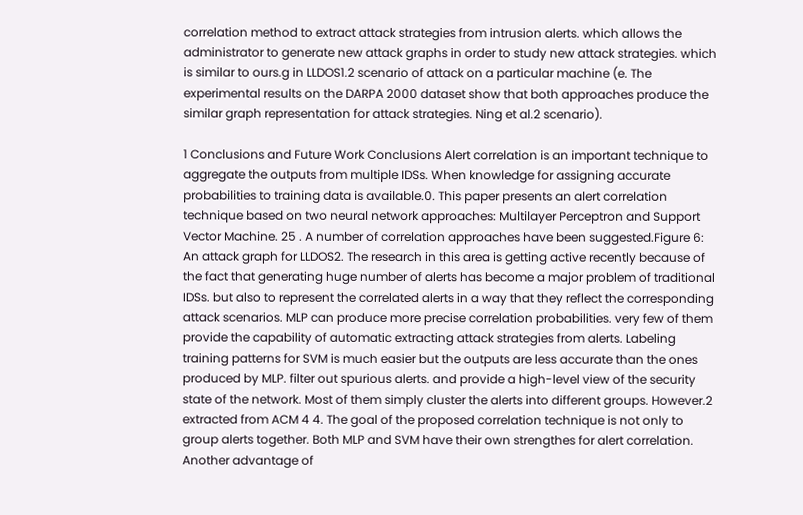correlation method to extract attack strategies from intrusion alerts. which allows the administrator to generate new attack graphs in order to study new attack strategies. which is similar to ours.g in LLDOS1.2 scenario of attack on a particular machine (e. The experimental results on the DARPA 2000 dataset show that both approaches produce the similar graph representation for attack strategies. Ning et al.2 scenario).

1 Conclusions and Future Work Conclusions Alert correlation is an important technique to aggregate the outputs from multiple IDSs. When knowledge for assigning accurate probabilities to training data is available.0. This paper presents an alert correlation technique based on two neural network approaches: Multilayer Perceptron and Support Vector Machine. 25 . A number of correlation approaches have been suggested.Figure 6: An attack graph for LLDOS2. The research in this area is getting active recently because of the fact that generating huge number of alerts has become a major problem of traditional IDSs. but also to represent the correlated alerts in a way that they reflect the corresponding attack scenarios. MLP can produce more precise correlation probabilities. very few of them provide the capability of automatic extracting attack strategies from alerts. Labeling training patterns for SVM is much easier but the outputs are less accurate than the ones produced by MLP. filter out spurious alerts. and provide a high-level view of the security state of the network. Most of them simply cluster the alerts into different groups. However.2 extracted from ACM 4 4. The goal of the proposed correlation technique is not only to group alerts together. Both MLP and SVM have their own strengthes for alert correlation. Another advantage of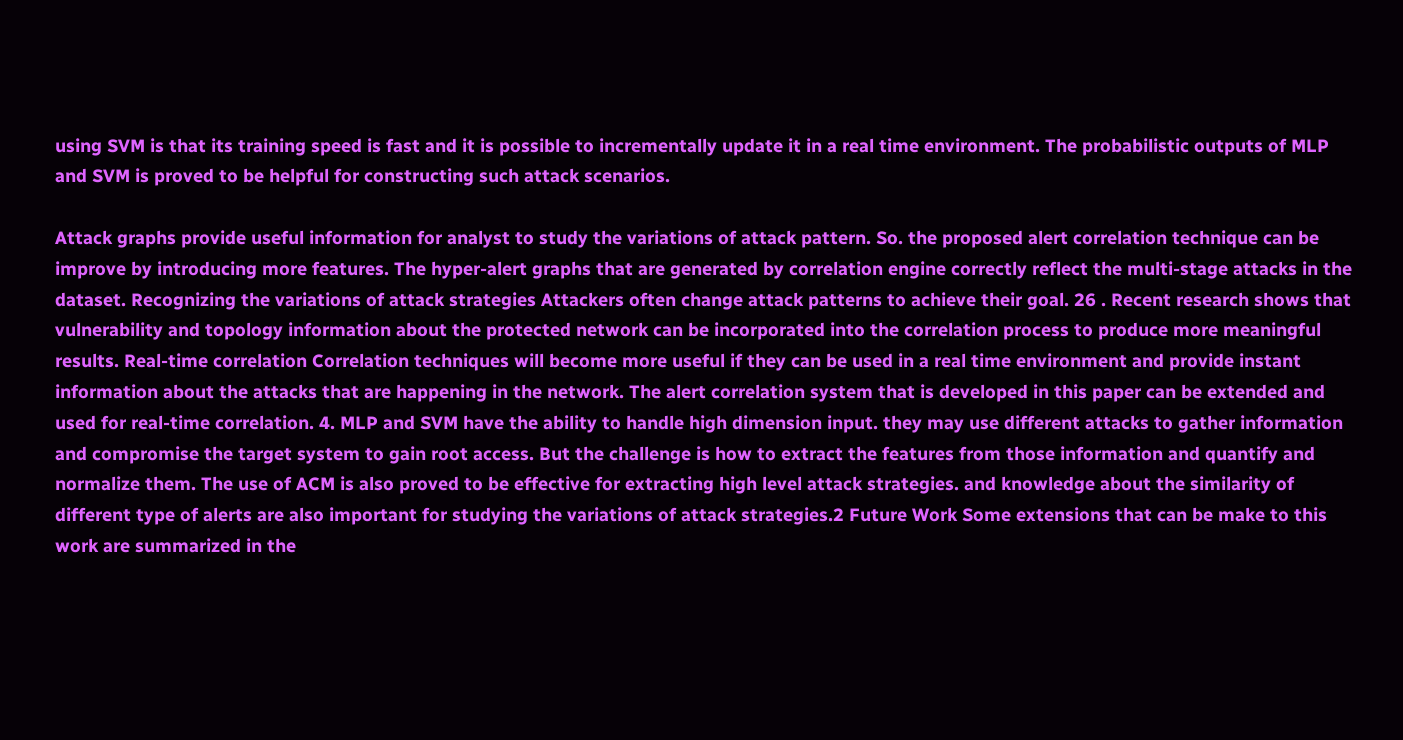using SVM is that its training speed is fast and it is possible to incrementally update it in a real time environment. The probabilistic outputs of MLP and SVM is proved to be helpful for constructing such attack scenarios.

Attack graphs provide useful information for analyst to study the variations of attack pattern. So. the proposed alert correlation technique can be improve by introducing more features. The hyper-alert graphs that are generated by correlation engine correctly reflect the multi-stage attacks in the dataset. Recognizing the variations of attack strategies Attackers often change attack patterns to achieve their goal. 26 . Recent research shows that vulnerability and topology information about the protected network can be incorporated into the correlation process to produce more meaningful results. Real-time correlation Correlation techniques will become more useful if they can be used in a real time environment and provide instant information about the attacks that are happening in the network. The alert correlation system that is developed in this paper can be extended and used for real-time correlation. 4. MLP and SVM have the ability to handle high dimension input. they may use different attacks to gather information and compromise the target system to gain root access. But the challenge is how to extract the features from those information and quantify and normalize them. The use of ACM is also proved to be effective for extracting high level attack strategies. and knowledge about the similarity of different type of alerts are also important for studying the variations of attack strategies.2 Future Work Some extensions that can be make to this work are summarized in the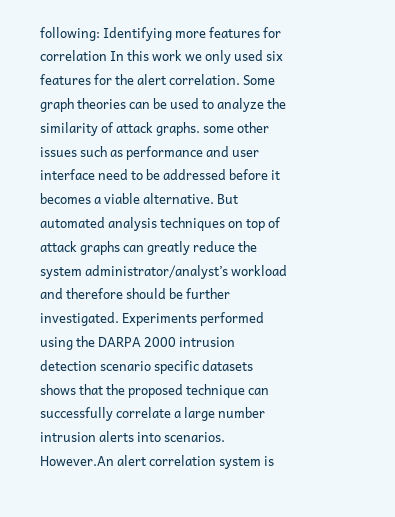following: Identifying more features for correlation In this work we only used six features for the alert correlation. Some graph theories can be used to analyze the similarity of attack graphs. some other issues such as performance and user interface need to be addressed before it becomes a viable alternative. But automated analysis techniques on top of attack graphs can greatly reduce the system administrator/analyst’s workload and therefore should be further investigated. Experiments performed using the DARPA 2000 intrusion detection scenario specific datasets shows that the proposed technique can successfully correlate a large number intrusion alerts into scenarios. However.An alert correlation system is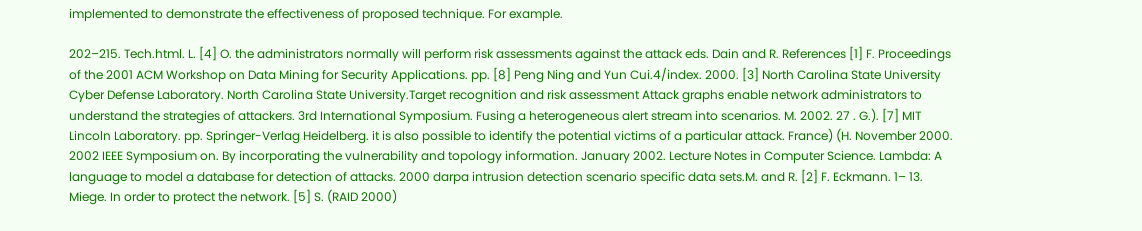implemented to demonstrate the effectiveness of proposed technique. For example.

202–215. Tech.html. L. [4] O. the administrators normally will perform risk assessments against the attack eds. Dain and R. References [1] F. Proceedings of the 2001 ACM Workshop on Data Mining for Security Applications. pp. [8] Peng Ning and Yun Cui.4/index. 2000. [3] North Carolina State University Cyber Defense Laboratory. North Carolina State University.Target recognition and risk assessment Attack graphs enable network administrators to understand the strategies of attackers. 3rd International Symposium. Fusing a heterogeneous alert stream into scenarios. M. 2002. 27 . G.). [7] MIT Lincoln Laboratory. pp. Springer-Verlag Heidelberg. it is also possible to identify the potential victims of a particular attack. France) (H. November 2000. 2002 IEEE Symposium on. By incorporating the vulnerability and topology information. January 2002. Lecture Notes in Computer Science. Lambda: A language to model a database for detection of attacks. 2000 darpa intrusion detection scenario specific data sets.M. and R. [2] F. Eckmann. 1– 13. Miege. In order to protect the network. [5] S. (RAID 2000)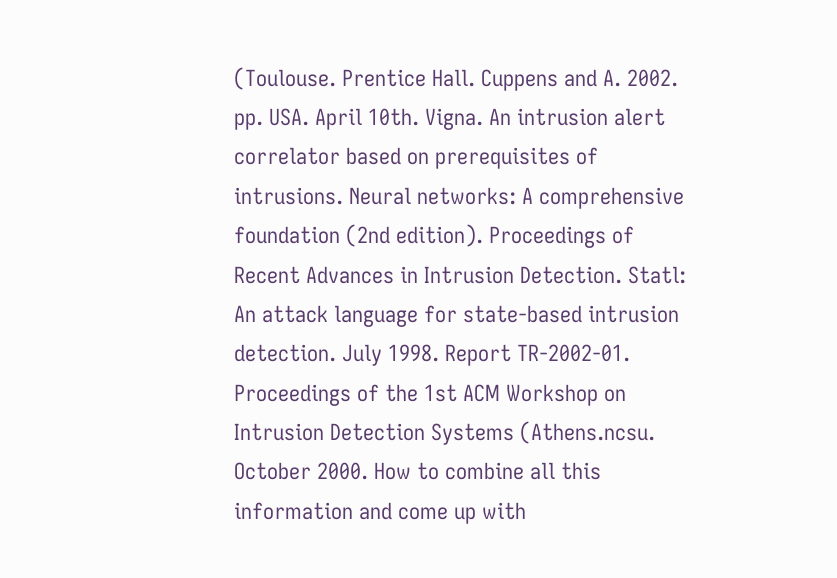(Toulouse. Prentice Hall. Cuppens and A. 2002. pp. USA. April 10th. Vigna. An intrusion alert correlator based on prerequisites of intrusions. Neural networks: A comprehensive foundation (2nd edition). Proceedings of Recent Advances in Intrusion Detection. Statl: An attack language for state-based intrusion detection. July 1998. Report TR-2002-01. Proceedings of the 1st ACM Workshop on Intrusion Detection Systems (Athens.ncsu. October 2000. How to combine all this information and come up with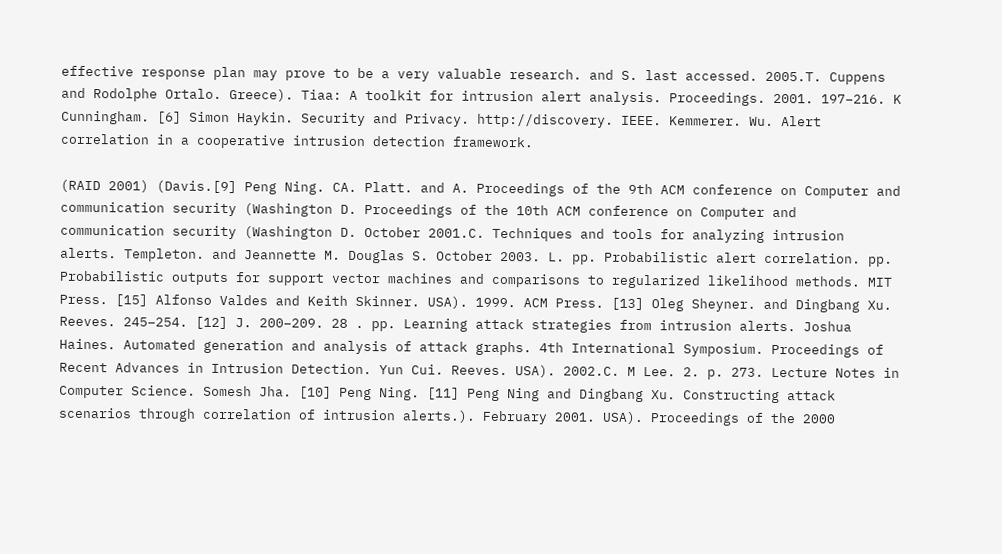effective response plan may prove to be a very valuable research. and S. last accessed. 2005.T. Cuppens and Rodolphe Ortalo. Greece). Tiaa: A toolkit for intrusion alert analysis. Proceedings. 2001. 197–216. K Cunningham. [6] Simon Haykin. Security and Privacy. http://discovery. IEEE. Kemmerer. Wu. Alert correlation in a cooperative intrusion detection framework.

(RAID 2001) (Davis.[9] Peng Ning. CA. Platt. and A. Proceedings of the 9th ACM conference on Computer and communication security (Washington D. Proceedings of the 10th ACM conference on Computer and communication security (Washington D. October 2001.C. Techniques and tools for analyzing intrusion alerts. Templeton. and Jeannette M. Douglas S. October 2003. L. pp. Probabilistic alert correlation. pp. Probabilistic outputs for support vector machines and comparisons to regularized likelihood methods. MIT Press. [15] Alfonso Valdes and Keith Skinner. USA). 1999. ACM Press. [13] Oleg Sheyner. and Dingbang Xu. Reeves. 245–254. [12] J. 200–209. 28 . pp. Learning attack strategies from intrusion alerts. Joshua Haines. Automated generation and analysis of attack graphs. 4th International Symposium. Proceedings of Recent Advances in Intrusion Detection. Yun Cui. Reeves. USA). 2002.C. M Lee. 2. p. 273. Lecture Notes in Computer Science. Somesh Jha. [10] Peng Ning. [11] Peng Ning and Dingbang Xu. Constructing attack scenarios through correlation of intrusion alerts.). February 2001. USA). Proceedings of the 2000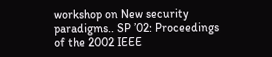workshop on New security paradigms.. SP ’02: Proceedings of the 2002 IEEE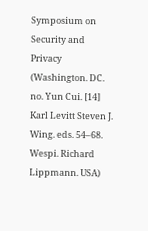Symposium on Security and Privacy (Washington. DC. no. Yun Cui. [14] Karl Levitt Steven J. Wing. eds. 54–68. Wespi. Richard Lippmann. USA)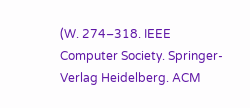(W. 274–318. IEEE Computer Society. Springer-Verlag Heidelberg. ACM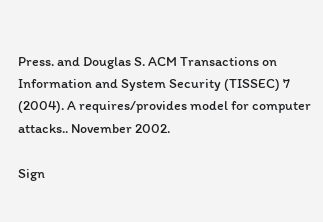Press. and Douglas S. ACM Transactions on Information and System Security (TISSEC) 7 (2004). A requires/provides model for computer attacks.. November 2002.

Sign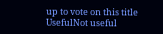up to vote on this title
UsefulNot useful